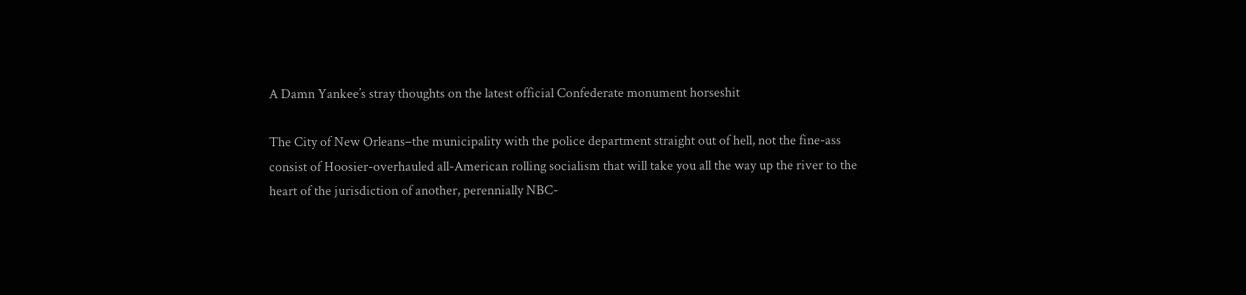A Damn Yankee’s stray thoughts on the latest official Confederate monument horseshit

The City of New Orleans–the municipality with the police department straight out of hell, not the fine-ass consist of Hoosier-overhauled all-American rolling socialism that will take you all the way up the river to the heart of the jurisdiction of another, perennially NBC-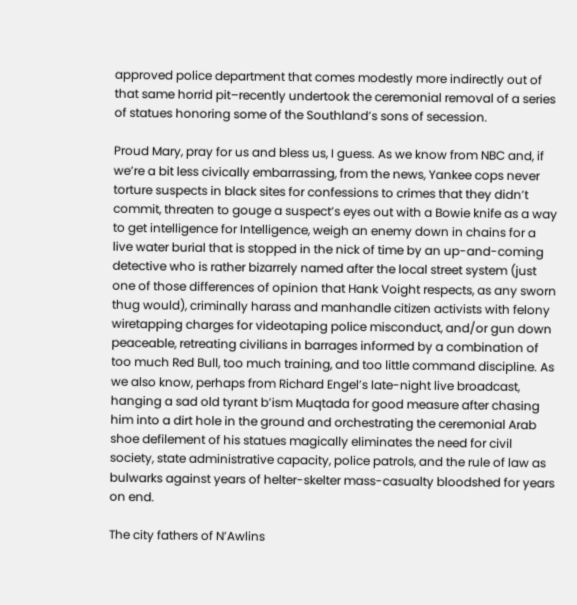approved police department that comes modestly more indirectly out of that same horrid pit–recently undertook the ceremonial removal of a series of statues honoring some of the Southland’s sons of secession.

Proud Mary, pray for us and bless us, I guess. As we know from NBC and, if we’re a bit less civically embarrassing, from the news, Yankee cops never torture suspects in black sites for confessions to crimes that they didn’t commit, threaten to gouge a suspect’s eyes out with a Bowie knife as a way to get intelligence for Intelligence, weigh an enemy down in chains for a live water burial that is stopped in the nick of time by an up-and-coming detective who is rather bizarrely named after the local street system (just one of those differences of opinion that Hank Voight respects, as any sworn thug would), criminally harass and manhandle citizen activists with felony wiretapping charges for videotaping police misconduct, and/or gun down peaceable, retreating civilians in barrages informed by a combination of too much Red Bull, too much training, and too little command discipline. As we also know, perhaps from Richard Engel’s late-night live broadcast, hanging a sad old tyrant b’ism Muqtada for good measure after chasing him into a dirt hole in the ground and orchestrating the ceremonial Arab shoe defilement of his statues magically eliminates the need for civil society, state administrative capacity, police patrols, and the rule of law as bulwarks against years of helter-skelter mass-casualty bloodshed for years on end.

The city fathers of N’Awlins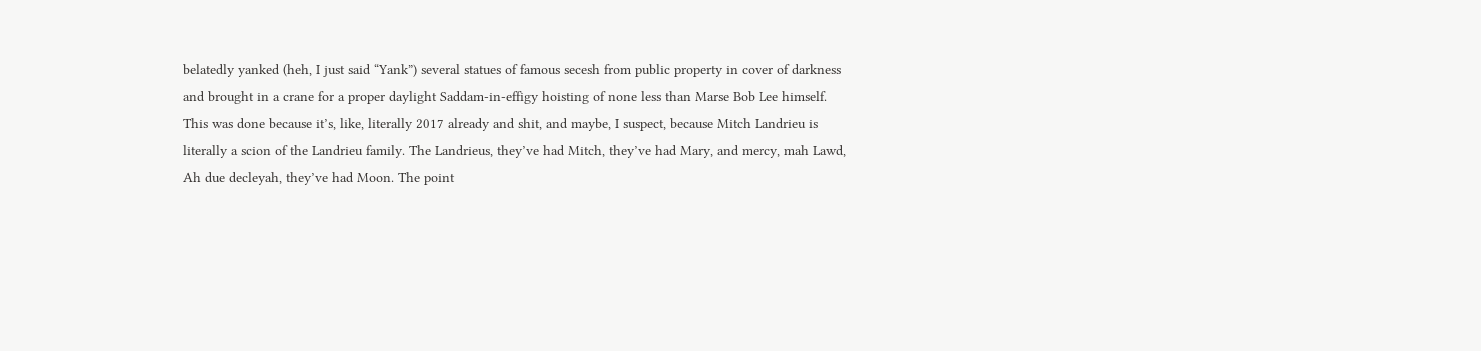belatedly yanked (heh, I just said “Yank”) several statues of famous secesh from public property in cover of darkness and brought in a crane for a proper daylight Saddam-in-effigy hoisting of none less than Marse Bob Lee himself. This was done because it’s, like, literally 2017 already and shit, and maybe, I suspect, because Mitch Landrieu is literally a scion of the Landrieu family. The Landrieus, they’ve had Mitch, they’ve had Mary, and mercy, mah Lawd, Ah due decleyah, they’ve had Moon. The point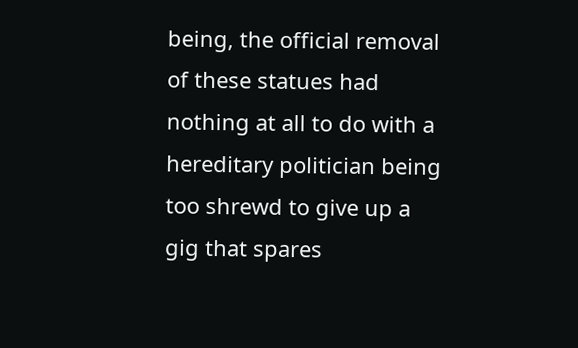being, the official removal of these statues had nothing at all to do with a hereditary politician being too shrewd to give up a gig that spares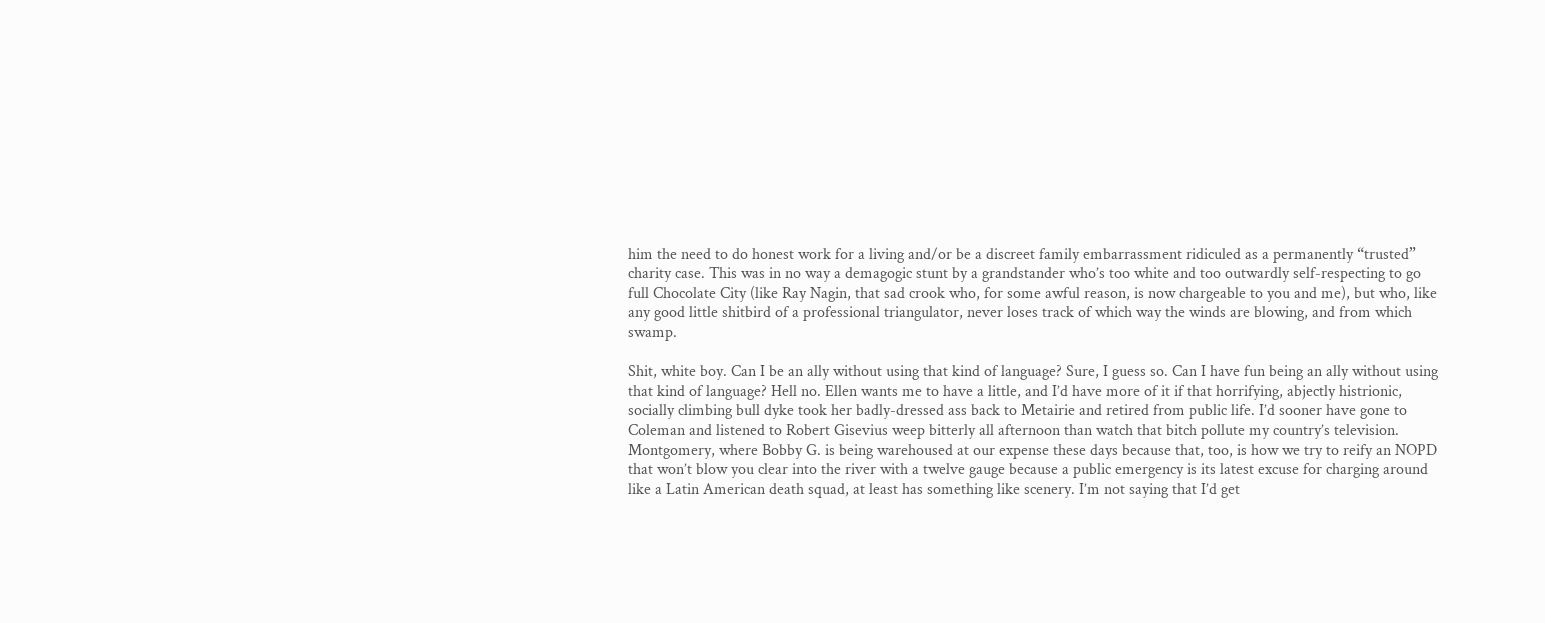him the need to do honest work for a living and/or be a discreet family embarrassment ridiculed as a permanently “trusted” charity case. This was in no way a demagogic stunt by a grandstander who’s too white and too outwardly self-respecting to go full Chocolate City (like Ray Nagin, that sad crook who, for some awful reason, is now chargeable to you and me), but who, like any good little shitbird of a professional triangulator, never loses track of which way the winds are blowing, and from which swamp.

Shit, white boy. Can I be an ally without using that kind of language? Sure, I guess so. Can I have fun being an ally without using that kind of language? Hell no. Ellen wants me to have a little, and I’d have more of it if that horrifying, abjectly histrionic, socially climbing bull dyke took her badly-dressed ass back to Metairie and retired from public life. I’d sooner have gone to Coleman and listened to Robert Gisevius weep bitterly all afternoon than watch that bitch pollute my country’s television. Montgomery, where Bobby G. is being warehoused at our expense these days because that, too, is how we try to reify an NOPD that won’t blow you clear into the river with a twelve gauge because a public emergency is its latest excuse for charging around like a Latin American death squad, at least has something like scenery. I’m not saying that I’d get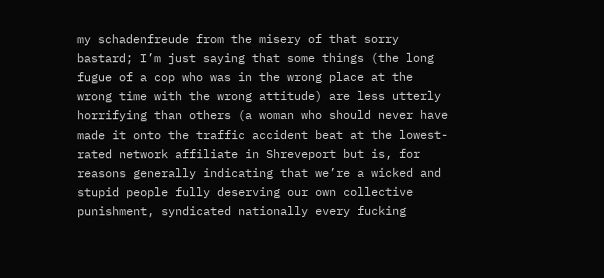my schadenfreude from the misery of that sorry bastard; I’m just saying that some things (the long fugue of a cop who was in the wrong place at the wrong time with the wrong attitude) are less utterly horrifying than others (a woman who should never have made it onto the traffic accident beat at the lowest-rated network affiliate in Shreveport but is, for reasons generally indicating that we’re a wicked and stupid people fully deserving our own collective punishment, syndicated nationally every fucking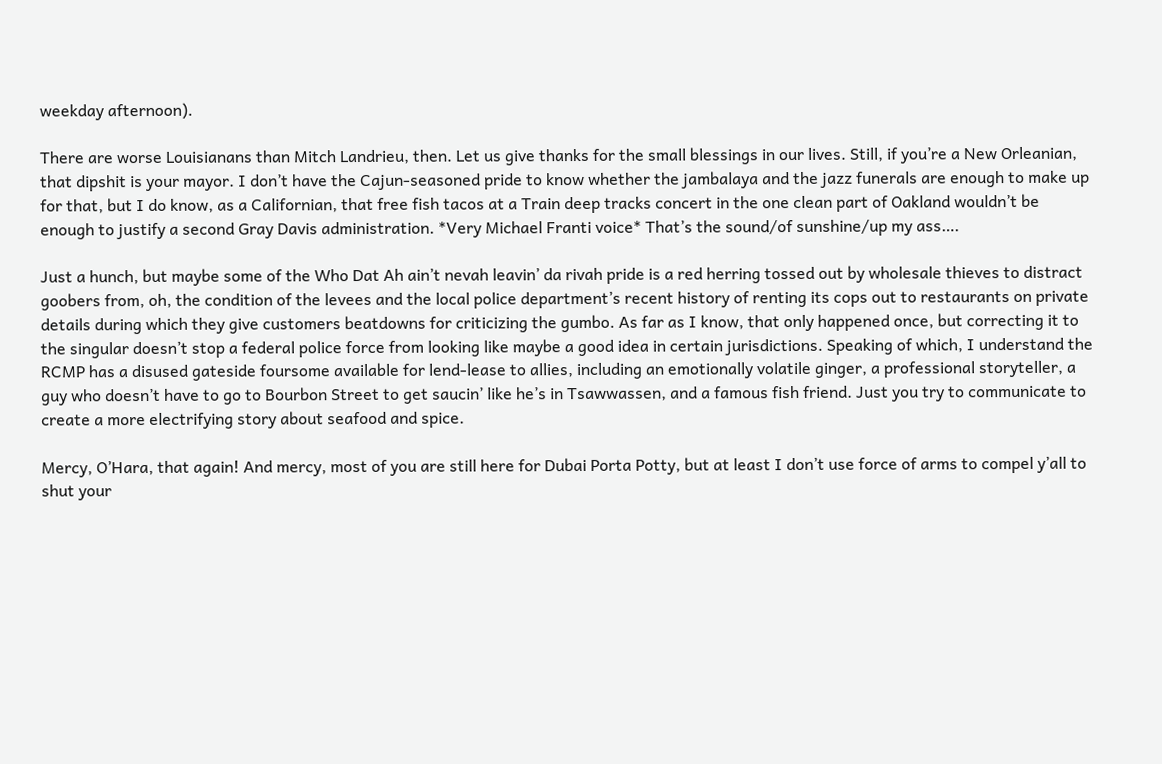weekday afternoon).

There are worse Louisianans than Mitch Landrieu, then. Let us give thanks for the small blessings in our lives. Still, if you’re a New Orleanian, that dipshit is your mayor. I don’t have the Cajun-seasoned pride to know whether the jambalaya and the jazz funerals are enough to make up for that, but I do know, as a Californian, that free fish tacos at a Train deep tracks concert in the one clean part of Oakland wouldn’t be enough to justify a second Gray Davis administration. *Very Michael Franti voice* That’s the sound/of sunshine/up my ass….

Just a hunch, but maybe some of the Who Dat Ah ain’t nevah leavin’ da rivah pride is a red herring tossed out by wholesale thieves to distract goobers from, oh, the condition of the levees and the local police department’s recent history of renting its cops out to restaurants on private details during which they give customers beatdowns for criticizing the gumbo. As far as I know, that only happened once, but correcting it to the singular doesn’t stop a federal police force from looking like maybe a good idea in certain jurisdictions. Speaking of which, I understand the RCMP has a disused gateside foursome available for lend-lease to allies, including an emotionally volatile ginger, a professional storyteller, a guy who doesn’t have to go to Bourbon Street to get saucin’ like he’s in Tsawwassen, and a famous fish friend. Just you try to communicate to create a more electrifying story about seafood and spice.

Mercy, O’Hara, that again! And mercy, most of you are still here for Dubai Porta Potty, but at least I don’t use force of arms to compel y’all to shut your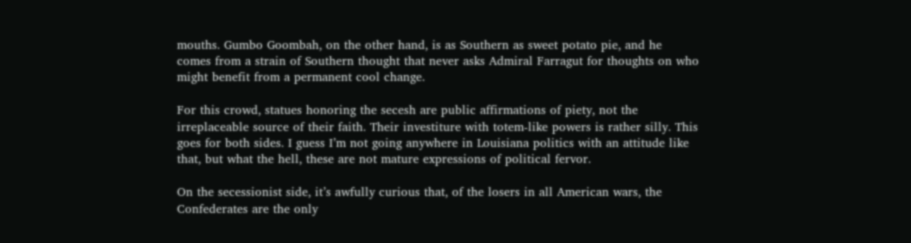mouths. Gumbo Goombah, on the other hand, is as Southern as sweet potato pie, and he comes from a strain of Southern thought that never asks Admiral Farragut for thoughts on who might benefit from a permanent cool change.

For this crowd, statues honoring the secesh are public affirmations of piety, not the irreplaceable source of their faith. Their investiture with totem-like powers is rather silly. This goes for both sides. I guess I’m not going anywhere in Louisiana politics with an attitude like that, but what the hell, these are not mature expressions of political fervor.

On the secessionist side, it’s awfully curious that, of the losers in all American wars, the Confederates are the only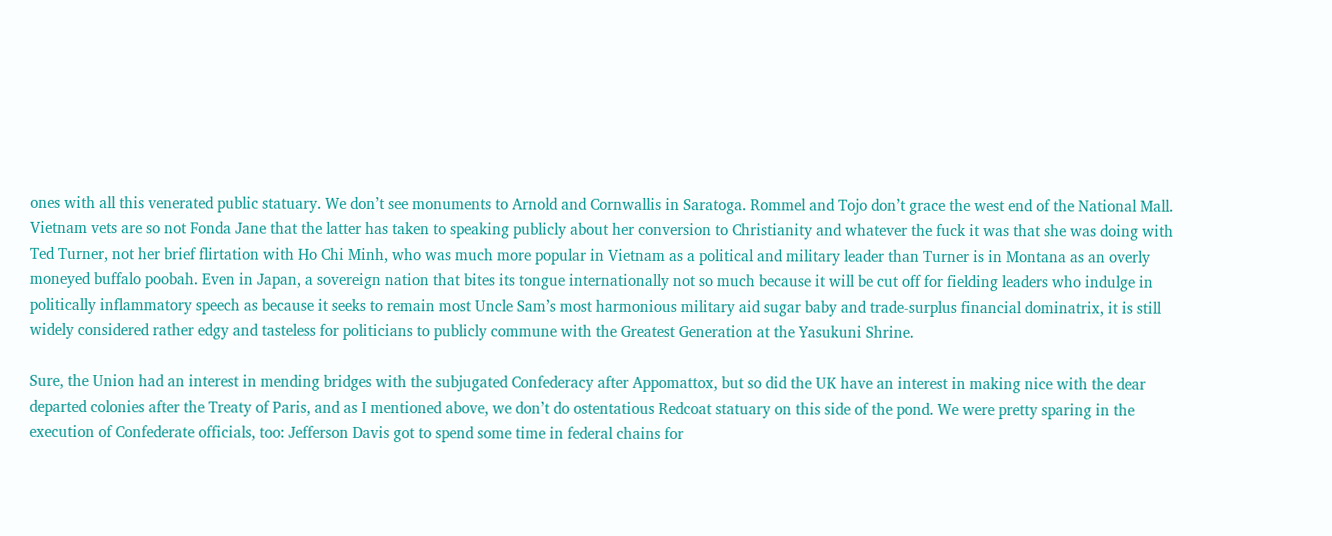ones with all this venerated public statuary. We don’t see monuments to Arnold and Cornwallis in Saratoga. Rommel and Tojo don’t grace the west end of the National Mall. Vietnam vets are so not Fonda Jane that the latter has taken to speaking publicly about her conversion to Christianity and whatever the fuck it was that she was doing with Ted Turner, not her brief flirtation with Ho Chi Minh, who was much more popular in Vietnam as a political and military leader than Turner is in Montana as an overly moneyed buffalo poobah. Even in Japan, a sovereign nation that bites its tongue internationally not so much because it will be cut off for fielding leaders who indulge in politically inflammatory speech as because it seeks to remain most Uncle Sam’s most harmonious military aid sugar baby and trade-surplus financial dominatrix, it is still widely considered rather edgy and tasteless for politicians to publicly commune with the Greatest Generation at the Yasukuni Shrine.

Sure, the Union had an interest in mending bridges with the subjugated Confederacy after Appomattox, but so did the UK have an interest in making nice with the dear departed colonies after the Treaty of Paris, and as I mentioned above, we don’t do ostentatious Redcoat statuary on this side of the pond. We were pretty sparing in the execution of Confederate officials, too: Jefferson Davis got to spend some time in federal chains for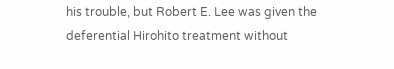his trouble, but Robert E. Lee was given the deferential Hirohito treatment without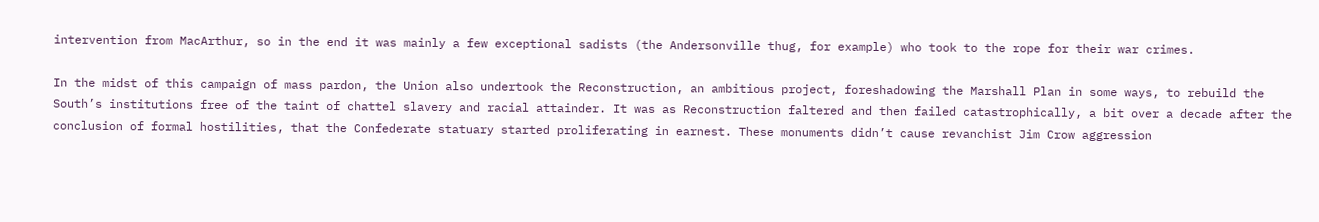intervention from MacArthur, so in the end it was mainly a few exceptional sadists (the Andersonville thug, for example) who took to the rope for their war crimes.

In the midst of this campaign of mass pardon, the Union also undertook the Reconstruction, an ambitious project, foreshadowing the Marshall Plan in some ways, to rebuild the South’s institutions free of the taint of chattel slavery and racial attainder. It was as Reconstruction faltered and then failed catastrophically, a bit over a decade after the conclusion of formal hostilities, that the Confederate statuary started proliferating in earnest. These monuments didn’t cause revanchist Jim Crow aggression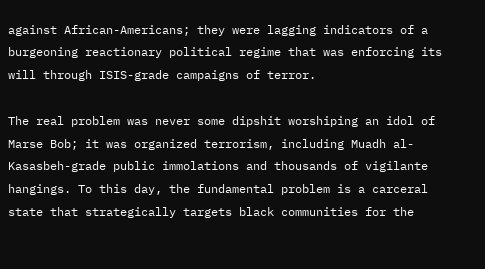against African-Americans; they were lagging indicators of a burgeoning reactionary political regime that was enforcing its will through ISIS-grade campaigns of terror.

The real problem was never some dipshit worshiping an idol of Marse Bob; it was organized terrorism, including Muadh al-Kasasbeh-grade public immolations and thousands of vigilante hangings. To this day, the fundamental problem is a carceral state that strategically targets black communities for the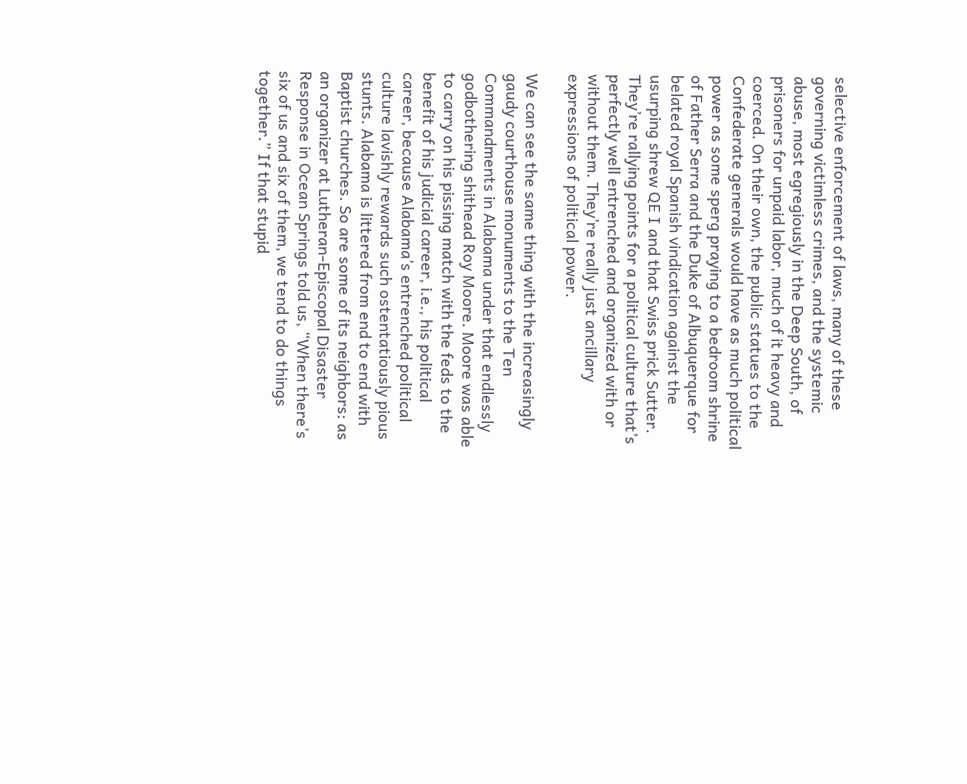selective enforcement of laws, many of these governing victimless crimes, and the systemic abuse, most egregiously in the Deep South, of prisoners for unpaid labor, much of it heavy and coerced. On their own, the public statues to the Confederate generals would have as much political power as some sperg praying to a bedroom shrine of Father Serra and the Duke of Albuquerque for belated royal Spanish vindication against the usurping shrew QE I and that Swiss prick Sutter. They’re rallying points for a political culture that’s perfectly well entrenched and organized with or without them. They’re really just ancillary expressions of political power.

We can see the same thing with the increasingly gaudy courthouse monuments to the Ten Commandments in Alabama under that endlessly godbothering shithead Roy Moore. Moore was able to carry on his pissing match with the feds to the benefit of his judicial career, i.e., his political career, because Alabama’s entrenched political culture lavishly rewards such ostentatiously pious stunts. Alabama is littered from end to end with Baptist churches. So are some of its neighbors: as an organizer at Lutheran-Episcopal Disaster Response in Ocean Springs told us, “When there’s six of us and six of them, we tend to do things together.” If that stupid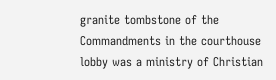granite tombstone of the Commandments in the courthouse lobby was a ministry of Christian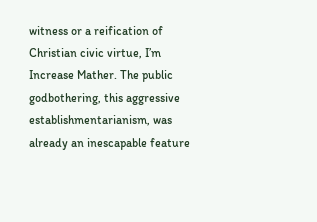witness or a reification of Christian civic virtue, I’m Increase Mather. The public godbothering, this aggressive establishmentarianism, was already an inescapable feature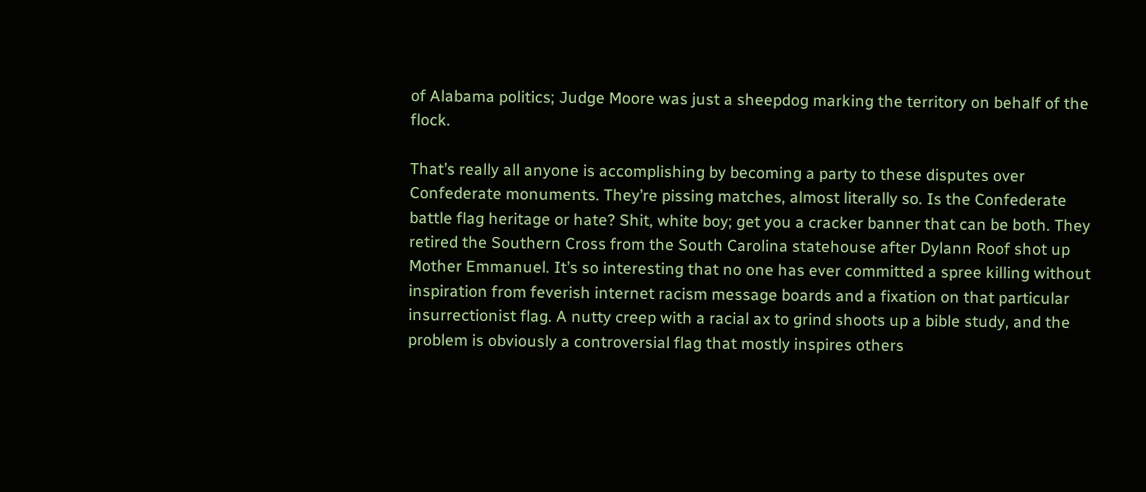of Alabama politics; Judge Moore was just a sheepdog marking the territory on behalf of the flock.

That’s really all anyone is accomplishing by becoming a party to these disputes over Confederate monuments. They’re pissing matches, almost literally so. Is the Confederate battle flag heritage or hate? Shit, white boy; get you a cracker banner that can be both. They retired the Southern Cross from the South Carolina statehouse after Dylann Roof shot up Mother Emmanuel. It’s so interesting that no one has ever committed a spree killing without inspiration from feverish internet racism message boards and a fixation on that particular insurrectionist flag. A nutty creep with a racial ax to grind shoots up a bible study, and the problem is obviously a controversial flag that mostly inspires others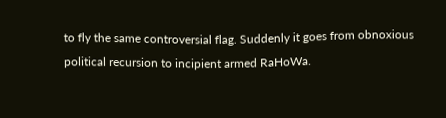to fly the same controversial flag. Suddenly it goes from obnoxious political recursion to incipient armed RaHoWa.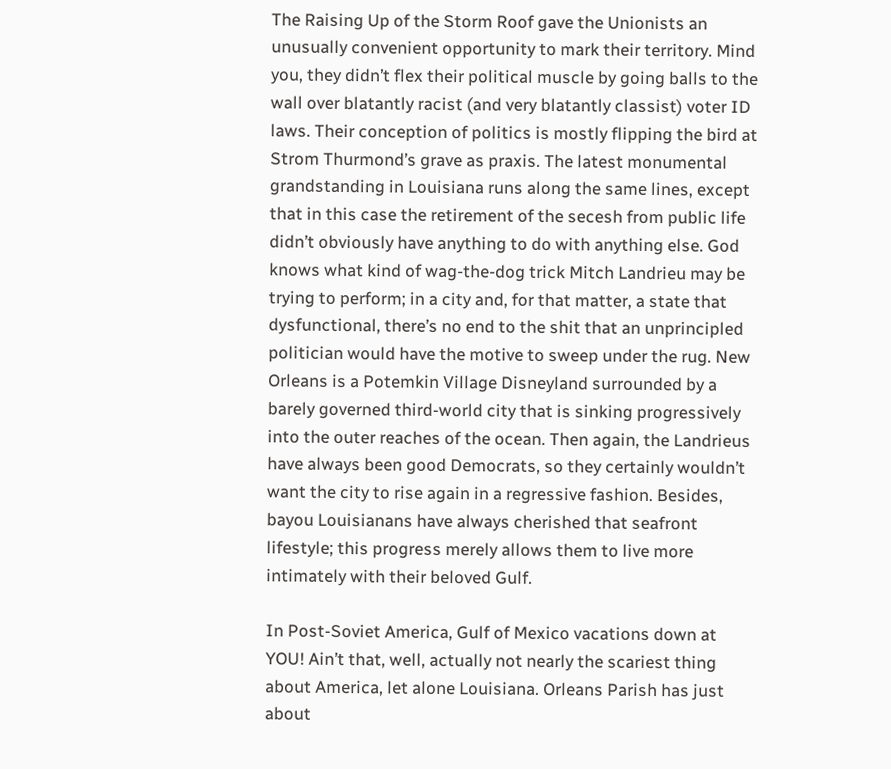The Raising Up of the Storm Roof gave the Unionists an unusually convenient opportunity to mark their territory. Mind you, they didn’t flex their political muscle by going balls to the wall over blatantly racist (and very blatantly classist) voter ID laws. Their conception of politics is mostly flipping the bird at Strom Thurmond’s grave as praxis. The latest monumental grandstanding in Louisiana runs along the same lines, except that in this case the retirement of the secesh from public life didn’t obviously have anything to do with anything else. God knows what kind of wag-the-dog trick Mitch Landrieu may be trying to perform; in a city and, for that matter, a state that dysfunctional, there’s no end to the shit that an unprincipled politician would have the motive to sweep under the rug. New Orleans is a Potemkin Village Disneyland surrounded by a barely governed third-world city that is sinking progressively into the outer reaches of the ocean. Then again, the Landrieus have always been good Democrats, so they certainly wouldn’t want the city to rise again in a regressive fashion. Besides, bayou Louisianans have always cherished that seafront lifestyle; this progress merely allows them to live more intimately with their beloved Gulf.

In Post-Soviet America, Gulf of Mexico vacations down at YOU! Ain’t that, well, actually not nearly the scariest thing about America, let alone Louisiana. Orleans Parish has just about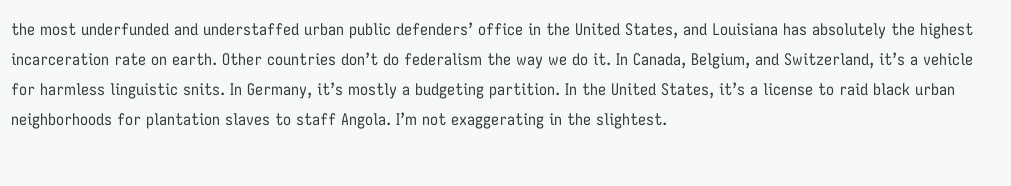the most underfunded and understaffed urban public defenders’ office in the United States, and Louisiana has absolutely the highest incarceration rate on earth. Other countries don’t do federalism the way we do it. In Canada, Belgium, and Switzerland, it’s a vehicle for harmless linguistic snits. In Germany, it’s mostly a budgeting partition. In the United States, it’s a license to raid black urban neighborhoods for plantation slaves to staff Angola. I’m not exaggerating in the slightest.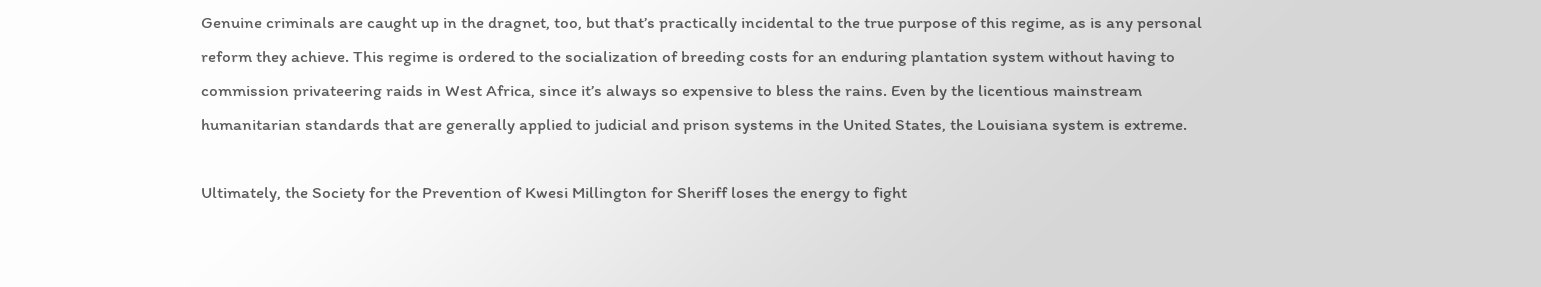Genuine criminals are caught up in the dragnet, too, but that’s practically incidental to the true purpose of this regime, as is any personal reform they achieve. This regime is ordered to the socialization of breeding costs for an enduring plantation system without having to commission privateering raids in West Africa, since it’s always so expensive to bless the rains. Even by the licentious mainstream humanitarian standards that are generally applied to judicial and prison systems in the United States, the Louisiana system is extreme.

Ultimately, the Society for the Prevention of Kwesi Millington for Sheriff loses the energy to fight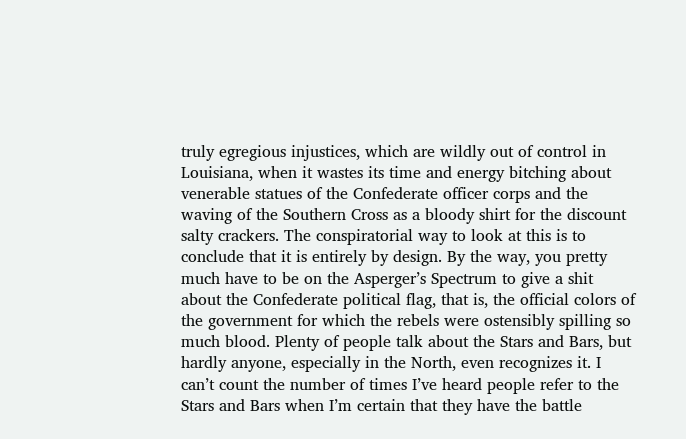truly egregious injustices, which are wildly out of control in Louisiana, when it wastes its time and energy bitching about venerable statues of the Confederate officer corps and the waving of the Southern Cross as a bloody shirt for the discount salty crackers. The conspiratorial way to look at this is to conclude that it is entirely by design. By the way, you pretty much have to be on the Asperger’s Spectrum to give a shit about the Confederate political flag, that is, the official colors of the government for which the rebels were ostensibly spilling so much blood. Plenty of people talk about the Stars and Bars, but hardly anyone, especially in the North, even recognizes it. I can’t count the number of times I’ve heard people refer to the Stars and Bars when I’m certain that they have the battle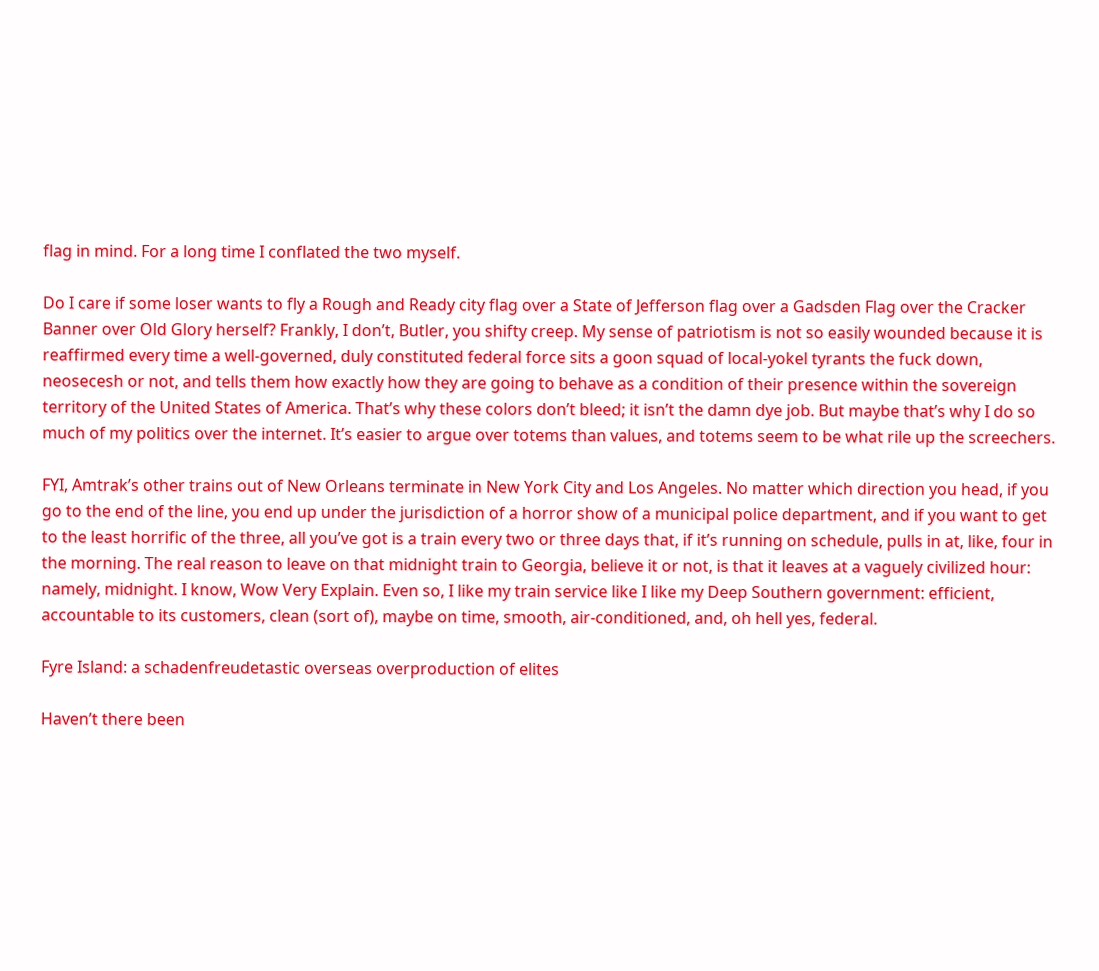flag in mind. For a long time I conflated the two myself.

Do I care if some loser wants to fly a Rough and Ready city flag over a State of Jefferson flag over a Gadsden Flag over the Cracker Banner over Old Glory herself? Frankly, I don’t, Butler, you shifty creep. My sense of patriotism is not so easily wounded because it is reaffirmed every time a well-governed, duly constituted federal force sits a goon squad of local-yokel tyrants the fuck down, neosecesh or not, and tells them how exactly how they are going to behave as a condition of their presence within the sovereign territory of the United States of America. That’s why these colors don’t bleed; it isn’t the damn dye job. But maybe that’s why I do so much of my politics over the internet. It’s easier to argue over totems than values, and totems seem to be what rile up the screechers.

FYI, Amtrak’s other trains out of New Orleans terminate in New York City and Los Angeles. No matter which direction you head, if you go to the end of the line, you end up under the jurisdiction of a horror show of a municipal police department, and if you want to get to the least horrific of the three, all you’ve got is a train every two or three days that, if it’s running on schedule, pulls in at, like, four in the morning. The real reason to leave on that midnight train to Georgia, believe it or not, is that it leaves at a vaguely civilized hour: namely, midnight. I know, Wow Very Explain. Even so, I like my train service like I like my Deep Southern government: efficient, accountable to its customers, clean (sort of), maybe on time, smooth, air-conditioned, and, oh hell yes, federal.

Fyre Island: a schadenfreudetastic overseas overproduction of elites

Haven’t there been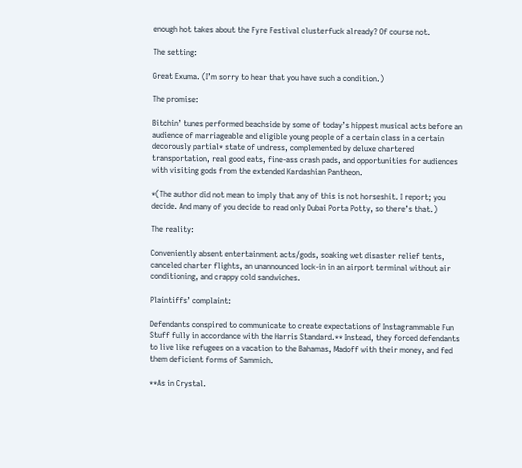enough hot takes about the Fyre Festival clusterfuck already? Of course not.

The setting:

Great Exuma. (I’m sorry to hear that you have such a condition.)

The promise:

Bitchin’ tunes performed beachside by some of today’s hippest musical acts before an audience of marriageable and eligible young people of a certain class in a certain decorously partial* state of undress, complemented by deluxe chartered transportation, real good eats, fine-ass crash pads, and opportunities for audiences with visiting gods from the extended Kardashian Pantheon.

*(The author did not mean to imply that any of this is not horseshit. I report; you decide. And many of you decide to read only Dubai Porta Potty, so there’s that.)

The reality:

Conveniently absent entertainment acts/gods, soaking wet disaster relief tents, canceled charter flights, an unannounced lock-in in an airport terminal without air conditioning, and crappy cold sandwiches.

Plaintiffs’ complaint:

Defendants conspired to communicate to create expectations of Instagrammable Fun Stuff fully in accordance with the Harris Standard.** Instead, they forced defendants to live like refugees on a vacation to the Bahamas, Madoff with their money, and fed them deficient forms of Sammich.

**As in Crystal.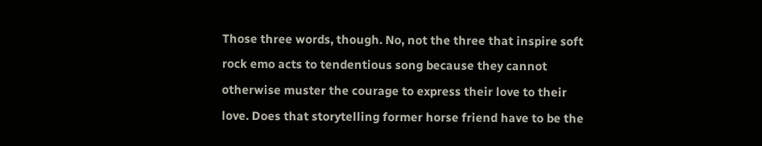Those three words, though. No, not the three that inspire soft rock emo acts to tendentious song because they cannot otherwise muster the courage to express their love to their love. Does that storytelling former horse friend have to be the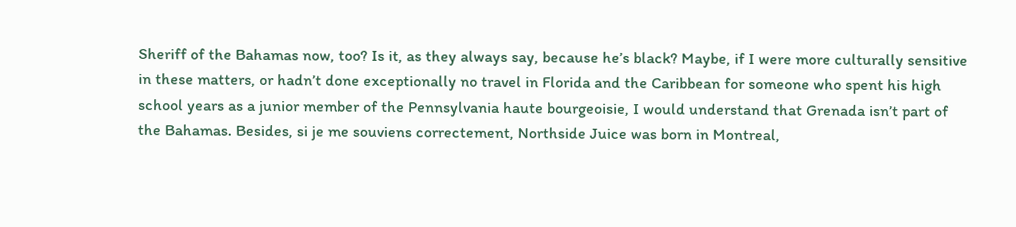Sheriff of the Bahamas now, too? Is it, as they always say, because he’s black? Maybe, if I were more culturally sensitive in these matters, or hadn’t done exceptionally no travel in Florida and the Caribbean for someone who spent his high school years as a junior member of the Pennsylvania haute bourgeoisie, I would understand that Grenada isn’t part of the Bahamas. Besides, si je me souviens correctement, Northside Juice was born in Montreal,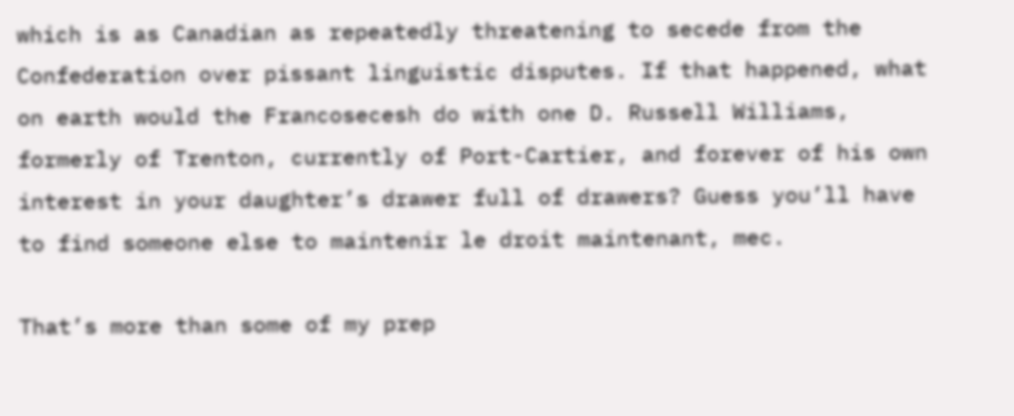which is as Canadian as repeatedly threatening to secede from the Confederation over pissant linguistic disputes. If that happened, what on earth would the Francosecesh do with one D. Russell Williams, formerly of Trenton, currently of Port-Cartier, and forever of his own interest in your daughter’s drawer full of drawers? Guess you’ll have to find someone else to maintenir le droit maintenant, mec.

That’s more than some of my prep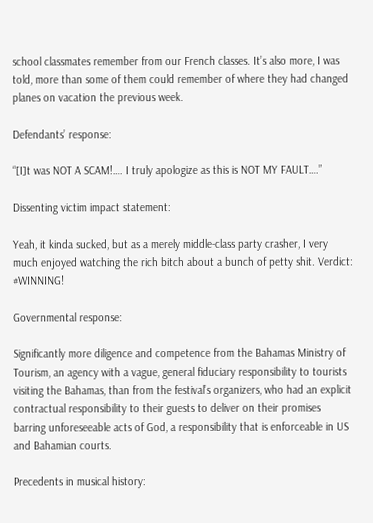school classmates remember from our French classes. It’s also more, I was told, more than some of them could remember of where they had changed planes on vacation the previous week.

Defendants’ response:

“[I]t was NOT A SCAM!…. I truly apologize as this is NOT MY FAULT….”

Dissenting victim impact statement:

Yeah, it kinda sucked, but as a merely middle-class party crasher, I very much enjoyed watching the rich bitch about a bunch of petty shit. Verdict: #WINNING!

Governmental response:

Significantly more diligence and competence from the Bahamas Ministry of Tourism, an agency with a vague, general fiduciary responsibility to tourists visiting the Bahamas, than from the festival’s organizers, who had an explicit contractual responsibility to their guests to deliver on their promises barring unforeseeable acts of God, a responsibility that is enforceable in US and Bahamian courts.

Precedents in musical history: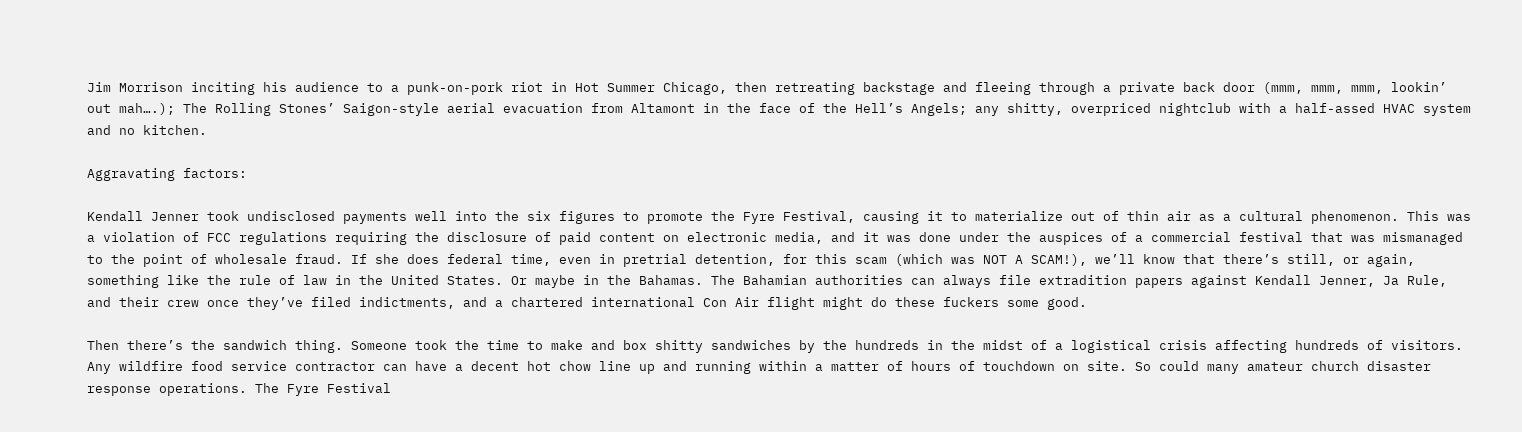Jim Morrison inciting his audience to a punk-on-pork riot in Hot Summer Chicago, then retreating backstage and fleeing through a private back door (mmm, mmm, mmm, lookin’ out mah….); The Rolling Stones’ Saigon-style aerial evacuation from Altamont in the face of the Hell’s Angels; any shitty, overpriced nightclub with a half-assed HVAC system and no kitchen.

Aggravating factors:

Kendall Jenner took undisclosed payments well into the six figures to promote the Fyre Festival, causing it to materialize out of thin air as a cultural phenomenon. This was a violation of FCC regulations requiring the disclosure of paid content on electronic media, and it was done under the auspices of a commercial festival that was mismanaged to the point of wholesale fraud. If she does federal time, even in pretrial detention, for this scam (which was NOT A SCAM!), we’ll know that there’s still, or again, something like the rule of law in the United States. Or maybe in the Bahamas. The Bahamian authorities can always file extradition papers against Kendall Jenner, Ja Rule, and their crew once they’ve filed indictments, and a chartered international Con Air flight might do these fuckers some good.

Then there’s the sandwich thing. Someone took the time to make and box shitty sandwiches by the hundreds in the midst of a logistical crisis affecting hundreds of visitors. Any wildfire food service contractor can have a decent hot chow line up and running within a matter of hours of touchdown on site. So could many amateur church disaster response operations. The Fyre Festival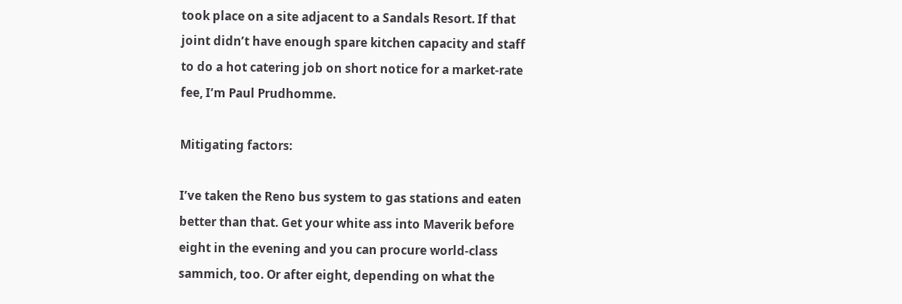took place on a site adjacent to a Sandals Resort. If that joint didn’t have enough spare kitchen capacity and staff to do a hot catering job on short notice for a market-rate fee, I’m Paul Prudhomme.

Mitigating factors:

I’ve taken the Reno bus system to gas stations and eaten better than that. Get your white ass into Maverik before eight in the evening and you can procure world-class sammich, too. Or after eight, depending on what the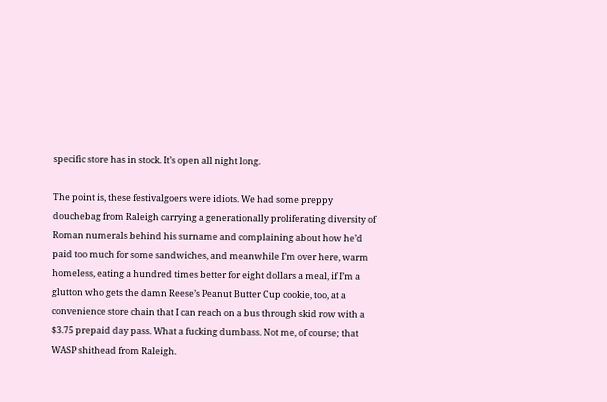specific store has in stock. It’s open all night long.

The point is, these festivalgoers were idiots. We had some preppy douchebag from Raleigh carrying a generationally proliferating diversity of Roman numerals behind his surname and complaining about how he’d paid too much for some sandwiches, and meanwhile I’m over here, warm homeless, eating a hundred times better for eight dollars a meal, if I’m a glutton who gets the damn Reese’s Peanut Butter Cup cookie, too, at a convenience store chain that I can reach on a bus through skid row with a $3.75 prepaid day pass. What a fucking dumbass. Not me, of course; that WASP shithead from Raleigh.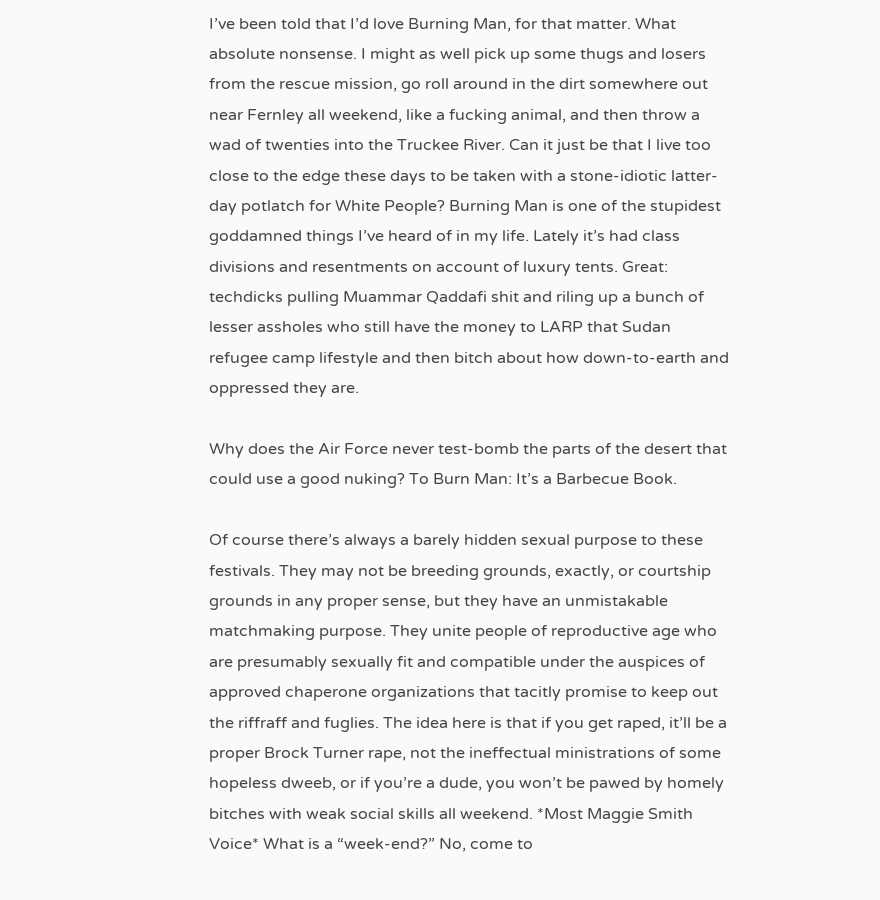I’ve been told that I’d love Burning Man, for that matter. What absolute nonsense. I might as well pick up some thugs and losers from the rescue mission, go roll around in the dirt somewhere out near Fernley all weekend, like a fucking animal, and then throw a wad of twenties into the Truckee River. Can it just be that I live too close to the edge these days to be taken with a stone-idiotic latter-day potlatch for White People? Burning Man is one of the stupidest goddamned things I’ve heard of in my life. Lately it’s had class divisions and resentments on account of luxury tents. Great: techdicks pulling Muammar Qaddafi shit and riling up a bunch of lesser assholes who still have the money to LARP that Sudan refugee camp lifestyle and then bitch about how down-to-earth and oppressed they are.

Why does the Air Force never test-bomb the parts of the desert that could use a good nuking? To Burn Man: It’s a Barbecue Book.

Of course there’s always a barely hidden sexual purpose to these festivals. They may not be breeding grounds, exactly, or courtship grounds in any proper sense, but they have an unmistakable matchmaking purpose. They unite people of reproductive age who are presumably sexually fit and compatible under the auspices of approved chaperone organizations that tacitly promise to keep out the riffraff and fuglies. The idea here is that if you get raped, it’ll be a proper Brock Turner rape, not the ineffectual ministrations of some hopeless dweeb, or if you’re a dude, you won’t be pawed by homely bitches with weak social skills all weekend. *Most Maggie Smith Voice* What is a “week-end?” No, come to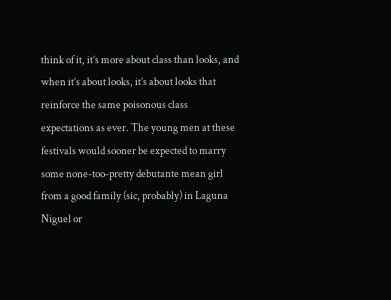think of it, it’s more about class than looks, and when it’s about looks, it’s about looks that reinforce the same poisonous class expectations as ever. The young men at these festivals would sooner be expected to marry some none-too-pretty debutante mean girl from a good family (sic, probably) in Laguna Niguel or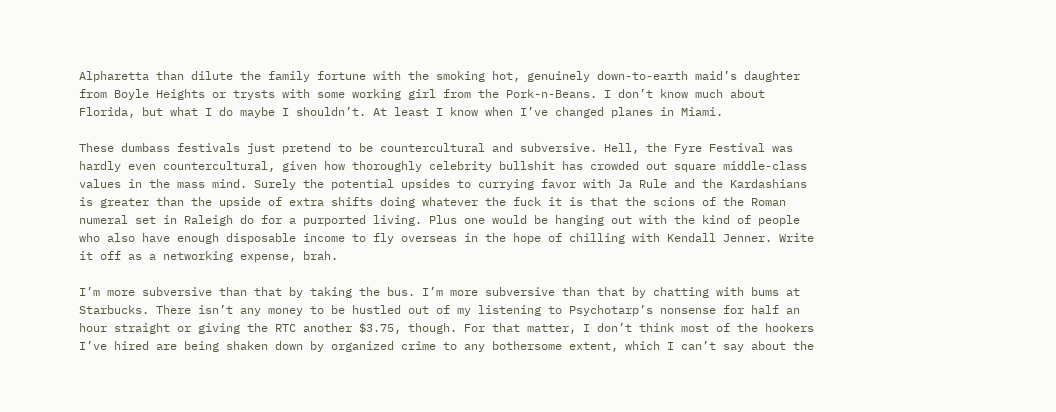Alpharetta than dilute the family fortune with the smoking hot, genuinely down-to-earth maid’s daughter from Boyle Heights or trysts with some working girl from the Pork-n-Beans. I don’t know much about Florida, but what I do maybe I shouldn’t. At least I know when I’ve changed planes in Miami.

These dumbass festivals just pretend to be countercultural and subversive. Hell, the Fyre Festival was hardly even countercultural, given how thoroughly celebrity bullshit has crowded out square middle-class values in the mass mind. Surely the potential upsides to currying favor with Ja Rule and the Kardashians is greater than the upside of extra shifts doing whatever the fuck it is that the scions of the Roman numeral set in Raleigh do for a purported living. Plus one would be hanging out with the kind of people who also have enough disposable income to fly overseas in the hope of chilling with Kendall Jenner. Write it off as a networking expense, brah.

I’m more subversive than that by taking the bus. I’m more subversive than that by chatting with bums at Starbucks. There isn’t any money to be hustled out of my listening to Psychotarp’s nonsense for half an hour straight or giving the RTC another $3.75, though. For that matter, I don’t think most of the hookers I’ve hired are being shaken down by organized crime to any bothersome extent, which I can’t say about the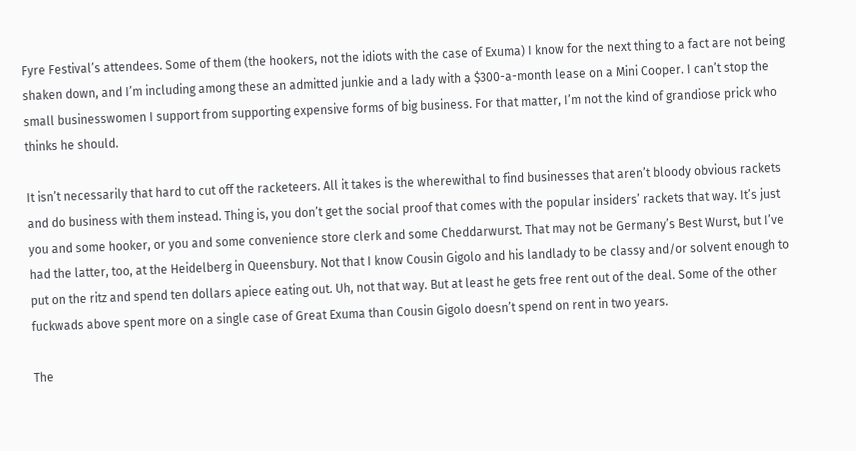Fyre Festival’s attendees. Some of them (the hookers, not the idiots with the case of Exuma) I know for the next thing to a fact are not being shaken down, and I’m including among these an admitted junkie and a lady with a $300-a-month lease on a Mini Cooper. I can’t stop the small businesswomen I support from supporting expensive forms of big business. For that matter, I’m not the kind of grandiose prick who thinks he should.

It isn’t necessarily that hard to cut off the racketeers. All it takes is the wherewithal to find businesses that aren’t bloody obvious rackets and do business with them instead. Thing is, you don’t get the social proof that comes with the popular insiders’ rackets that way. It’s just you and some hooker, or you and some convenience store clerk and some Cheddarwurst. That may not be Germany’s Best Wurst, but I’ve had the latter, too, at the Heidelberg in Queensbury. Not that I know Cousin Gigolo and his landlady to be classy and/or solvent enough to put on the ritz and spend ten dollars apiece eating out. Uh, not that way. But at least he gets free rent out of the deal. Some of the other fuckwads above spent more on a single case of Great Exuma than Cousin Gigolo doesn’t spend on rent in two years.

The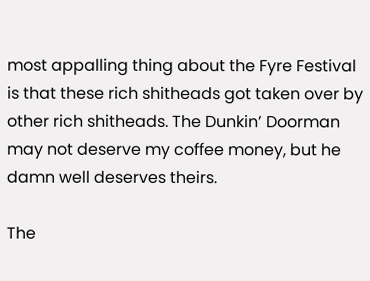most appalling thing about the Fyre Festival is that these rich shitheads got taken over by other rich shitheads. The Dunkin’ Doorman may not deserve my coffee money, but he damn well deserves theirs.

The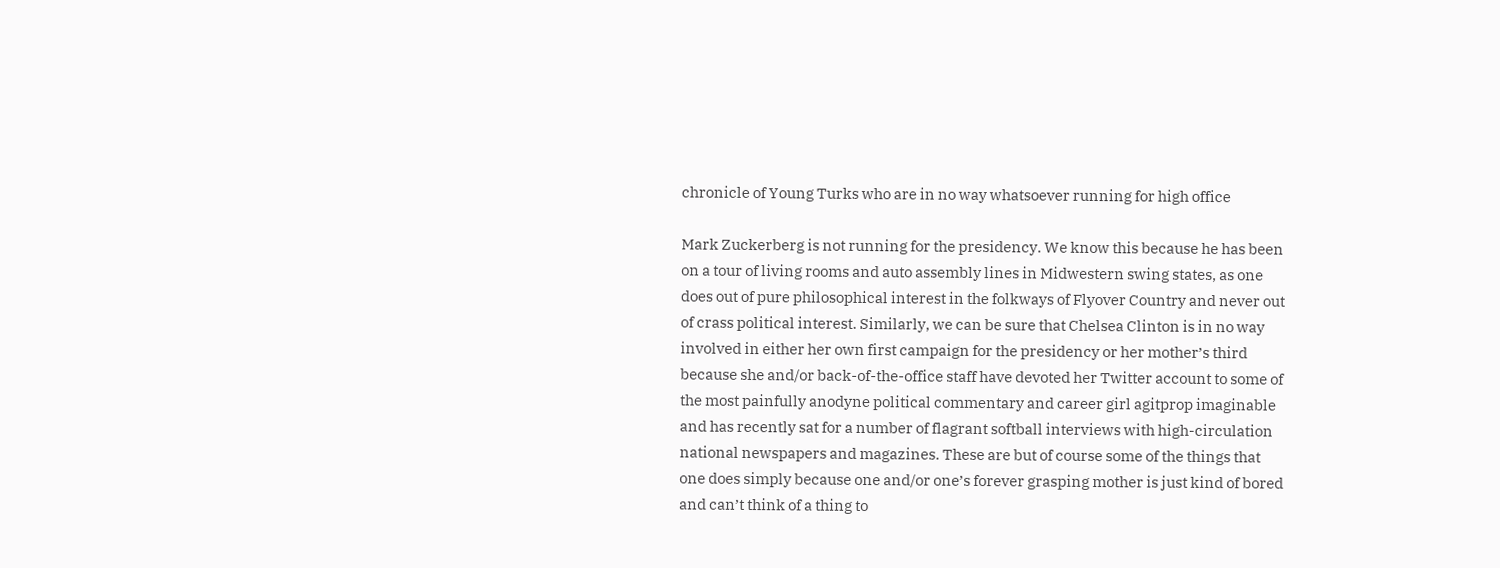chronicle of Young Turks who are in no way whatsoever running for high office

Mark Zuckerberg is not running for the presidency. We know this because he has been on a tour of living rooms and auto assembly lines in Midwestern swing states, as one does out of pure philosophical interest in the folkways of Flyover Country and never out of crass political interest. Similarly, we can be sure that Chelsea Clinton is in no way involved in either her own first campaign for the presidency or her mother’s third because she and/or back-of-the-office staff have devoted her Twitter account to some of the most painfully anodyne political commentary and career girl agitprop imaginable and has recently sat for a number of flagrant softball interviews with high-circulation national newspapers and magazines. These are but of course some of the things that one does simply because one and/or one’s forever grasping mother is just kind of bored and can’t think of a thing to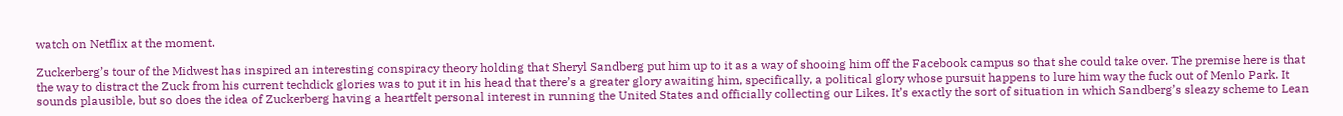watch on Netflix at the moment.

Zuckerberg’s tour of the Midwest has inspired an interesting conspiracy theory holding that Sheryl Sandberg put him up to it as a way of shooing him off the Facebook campus so that she could take over. The premise here is that the way to distract the Zuck from his current techdick glories was to put it in his head that there’s a greater glory awaiting him, specifically, a political glory whose pursuit happens to lure him way the fuck out of Menlo Park. It sounds plausible, but so does the idea of Zuckerberg having a heartfelt personal interest in running the United States and officially collecting our Likes. It’s exactly the sort of situation in which Sandberg’s sleazy scheme to Lean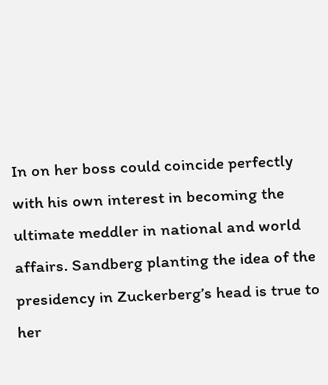In on her boss could coincide perfectly with his own interest in becoming the ultimate meddler in national and world affairs. Sandberg planting the idea of the presidency in Zuckerberg’s head is true to her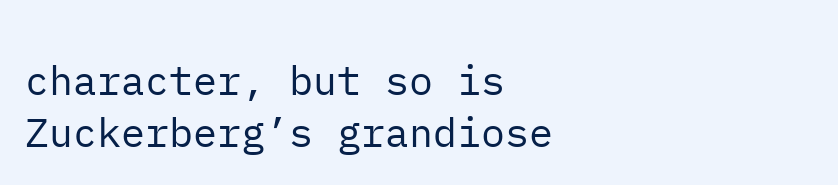character, but so is Zuckerberg’s grandiose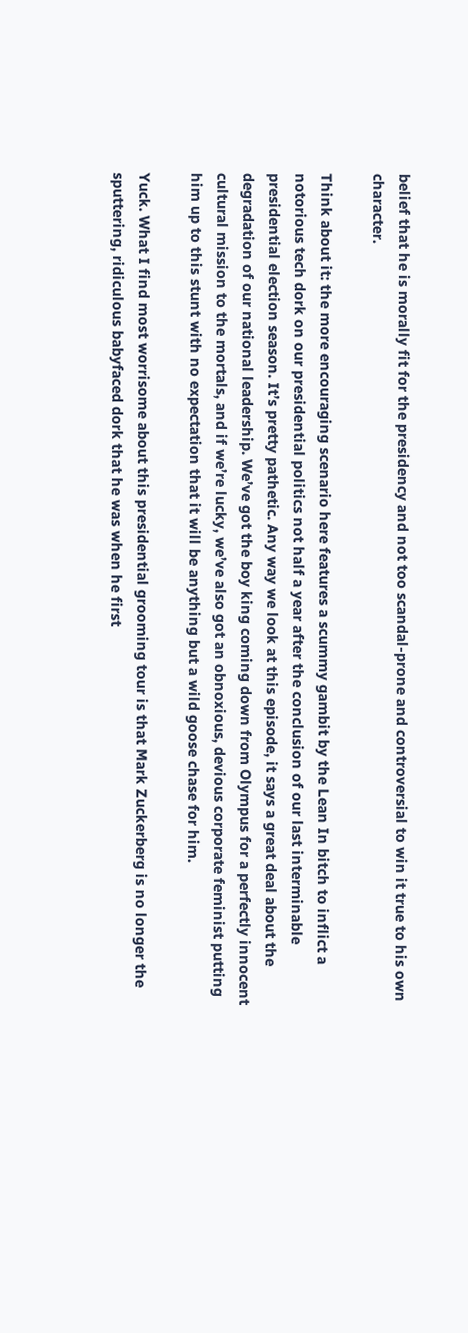belief that he is morally fit for the presidency and not too scandal-prone and controversial to win it true to his own character.

Think about it: the more encouraging scenario here features a scummy gambit by the Lean In bitch to inflict a notorious tech dork on our presidential politics not half a year after the conclusion of our last interminable presidential election season. It’s pretty pathetic. Any way we look at this episode, it says a great deal about the degradation of our national leadership. We’ve got the boy king coming down from Olympus for a perfectly innocent cultural mission to the mortals, and if we’re lucky, we’ve also got an obnoxious, devious corporate feminist putting him up to this stunt with no expectation that it will be anything but a wild goose chase for him.

Yuck. What I find most worrisome about this presidential grooming tour is that Mark Zuckerberg is no longer the sputtering, ridiculous babyfaced dork that he was when he first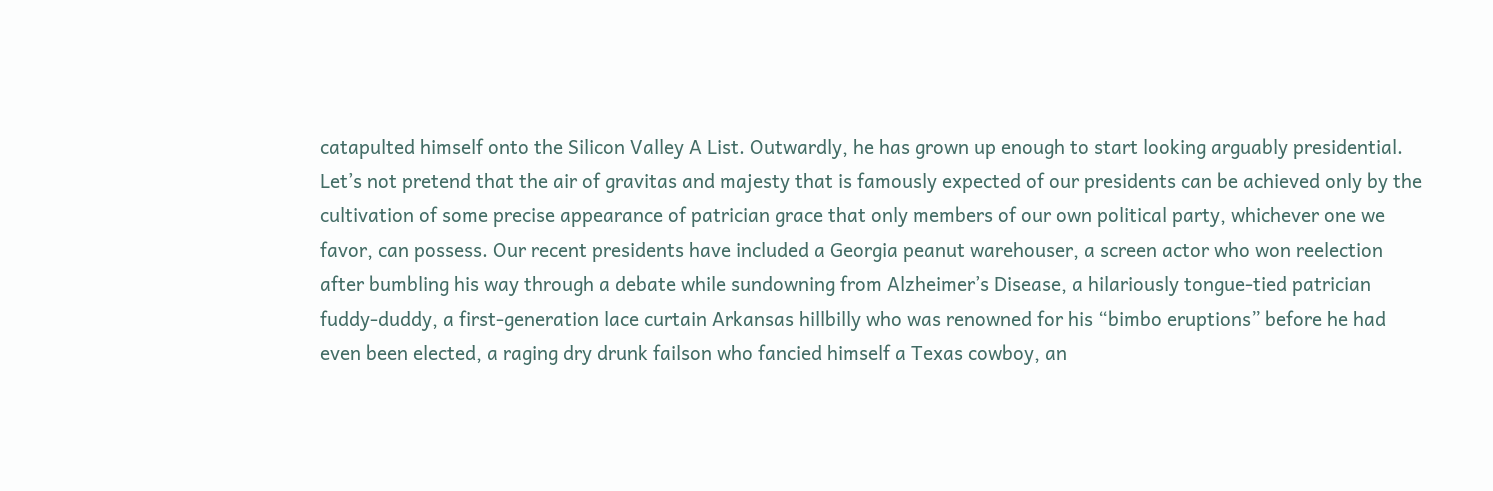catapulted himself onto the Silicon Valley A List. Outwardly, he has grown up enough to start looking arguably presidential. Let’s not pretend that the air of gravitas and majesty that is famously expected of our presidents can be achieved only by the cultivation of some precise appearance of patrician grace that only members of our own political party, whichever one we favor, can possess. Our recent presidents have included a Georgia peanut warehouser, a screen actor who won reelection after bumbling his way through a debate while sundowning from Alzheimer’s Disease, a hilariously tongue-tied patrician fuddy-duddy, a first-generation lace curtain Arkansas hillbilly who was renowned for his “bimbo eruptions” before he had even been elected, a raging dry drunk failson who fancied himself a Texas cowboy, an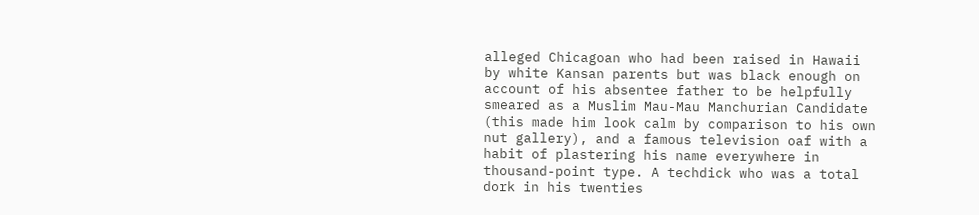alleged Chicagoan who had been raised in Hawaii by white Kansan parents but was black enough on account of his absentee father to be helpfully smeared as a Muslim Mau-Mau Manchurian Candidate (this made him look calm by comparison to his own nut gallery), and a famous television oaf with a habit of plastering his name everywhere in thousand-point type. A techdick who was a total dork in his twenties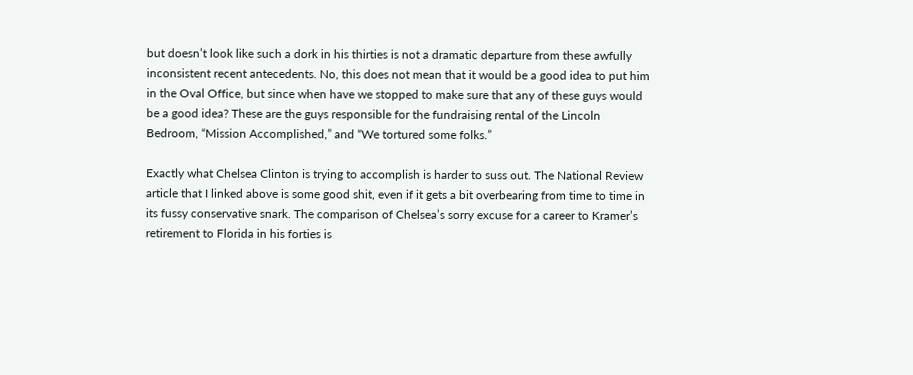but doesn’t look like such a dork in his thirties is not a dramatic departure from these awfully inconsistent recent antecedents. No, this does not mean that it would be a good idea to put him in the Oval Office, but since when have we stopped to make sure that any of these guys would be a good idea? These are the guys responsible for the fundraising rental of the Lincoln Bedroom, “Mission Accomplished,” and “We tortured some folks.”

Exactly what Chelsea Clinton is trying to accomplish is harder to suss out. The National Review article that I linked above is some good shit, even if it gets a bit overbearing from time to time in its fussy conservative snark. The comparison of Chelsea’s sorry excuse for a career to Kramer’s retirement to Florida in his forties is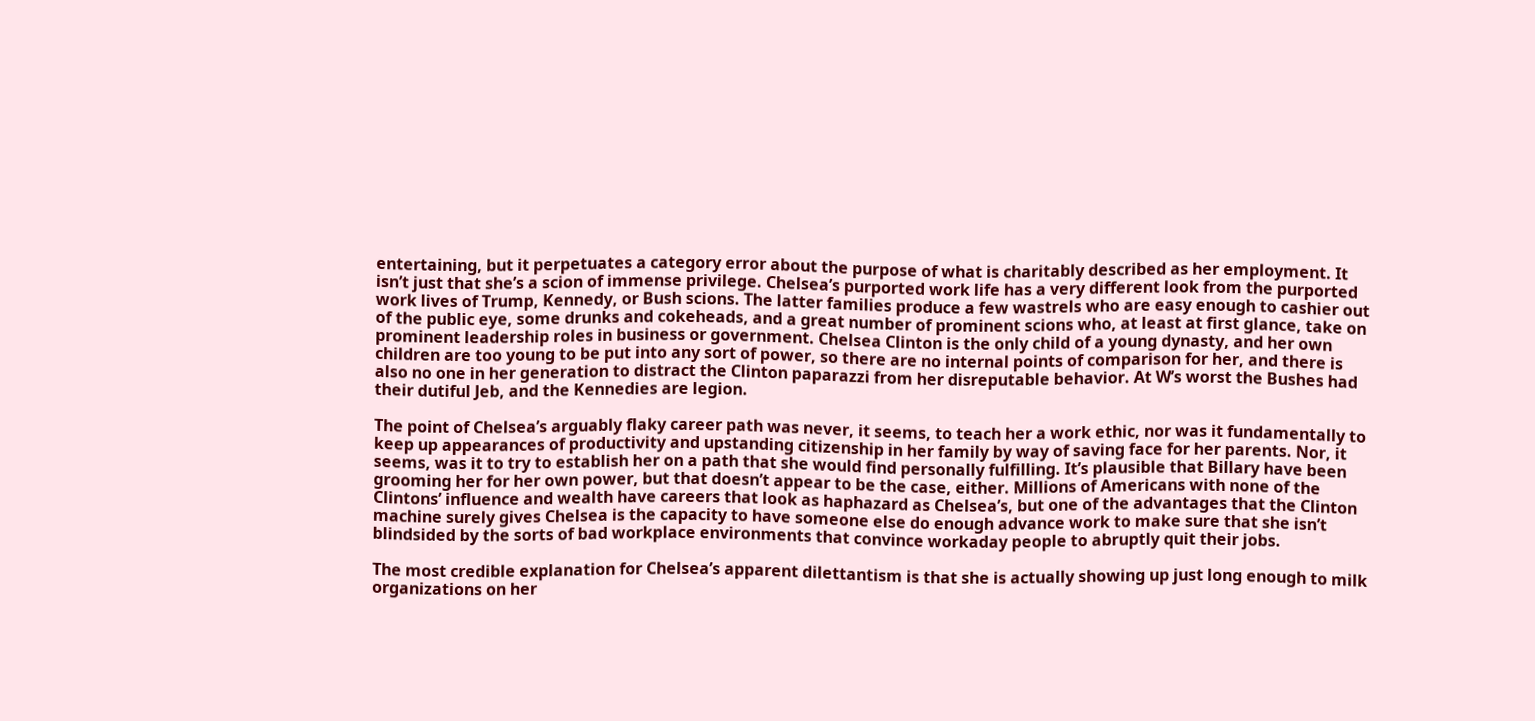entertaining, but it perpetuates a category error about the purpose of what is charitably described as her employment. It isn’t just that she’s a scion of immense privilege. Chelsea’s purported work life has a very different look from the purported work lives of Trump, Kennedy, or Bush scions. The latter families produce a few wastrels who are easy enough to cashier out of the public eye, some drunks and cokeheads, and a great number of prominent scions who, at least at first glance, take on prominent leadership roles in business or government. Chelsea Clinton is the only child of a young dynasty, and her own children are too young to be put into any sort of power, so there are no internal points of comparison for her, and there is also no one in her generation to distract the Clinton paparazzi from her disreputable behavior. At W’s worst the Bushes had their dutiful Jeb, and the Kennedies are legion.

The point of Chelsea’s arguably flaky career path was never, it seems, to teach her a work ethic, nor was it fundamentally to keep up appearances of productivity and upstanding citizenship in her family by way of saving face for her parents. Nor, it seems, was it to try to establish her on a path that she would find personally fulfilling. It’s plausible that Billary have been grooming her for her own power, but that doesn’t appear to be the case, either. Millions of Americans with none of the Clintons’ influence and wealth have careers that look as haphazard as Chelsea’s, but one of the advantages that the Clinton machine surely gives Chelsea is the capacity to have someone else do enough advance work to make sure that she isn’t blindsided by the sorts of bad workplace environments that convince workaday people to abruptly quit their jobs.

The most credible explanation for Chelsea’s apparent dilettantism is that she is actually showing up just long enough to milk organizations on her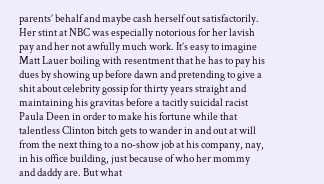parents’ behalf and maybe cash herself out satisfactorily. Her stint at NBC was especially notorious for her lavish pay and her not awfully much work. It’s easy to imagine Matt Lauer boiling with resentment that he has to pay his dues by showing up before dawn and pretending to give a shit about celebrity gossip for thirty years straight and maintaining his gravitas before a tacitly suicidal racist Paula Deen in order to make his fortune while that talentless Clinton bitch gets to wander in and out at will from the next thing to a no-show job at his company, nay, in his office building, just because of who her mommy and daddy are. But what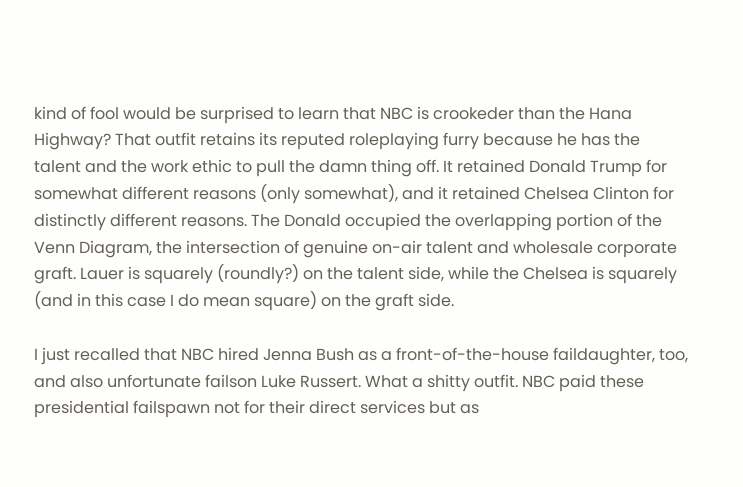kind of fool would be surprised to learn that NBC is crookeder than the Hana Highway? That outfit retains its reputed roleplaying furry because he has the talent and the work ethic to pull the damn thing off. It retained Donald Trump for somewhat different reasons (only somewhat), and it retained Chelsea Clinton for distinctly different reasons. The Donald occupied the overlapping portion of the Venn Diagram, the intersection of genuine on-air talent and wholesale corporate graft. Lauer is squarely (roundly?) on the talent side, while the Chelsea is squarely (and in this case I do mean square) on the graft side.

I just recalled that NBC hired Jenna Bush as a front-of-the-house faildaughter, too, and also unfortunate failson Luke Russert. What a shitty outfit. NBC paid these presidential failspawn not for their direct services but as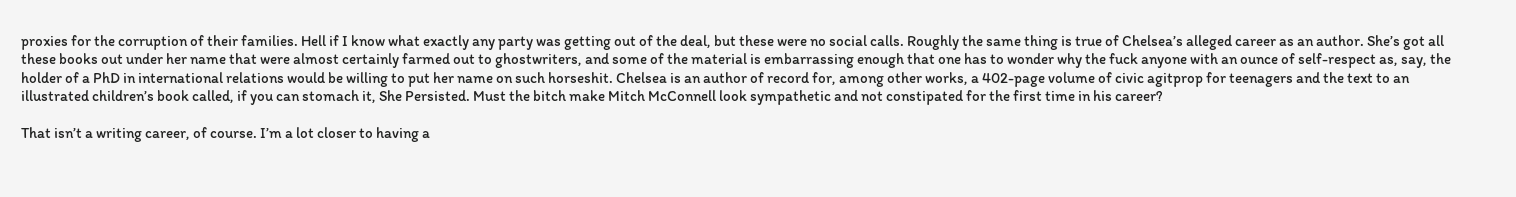proxies for the corruption of their families. Hell if I know what exactly any party was getting out of the deal, but these were no social calls. Roughly the same thing is true of Chelsea’s alleged career as an author. She’s got all these books out under her name that were almost certainly farmed out to ghostwriters, and some of the material is embarrassing enough that one has to wonder why the fuck anyone with an ounce of self-respect as, say, the holder of a PhD in international relations would be willing to put her name on such horseshit. Chelsea is an author of record for, among other works, a 402-page volume of civic agitprop for teenagers and the text to an illustrated children’s book called, if you can stomach it, She Persisted. Must the bitch make Mitch McConnell look sympathetic and not constipated for the first time in his career?

That isn’t a writing career, of course. I’m a lot closer to having a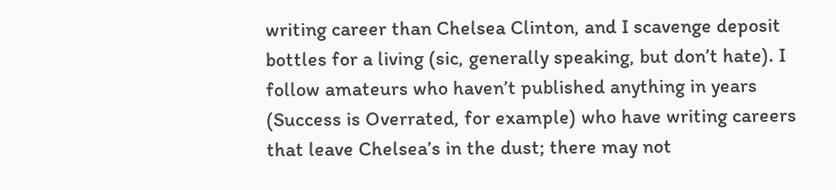writing career than Chelsea Clinton, and I scavenge deposit bottles for a living (sic, generally speaking, but don’t hate). I follow amateurs who haven’t published anything in years (Success is Overrated, for example) who have writing careers that leave Chelsea’s in the dust; there may not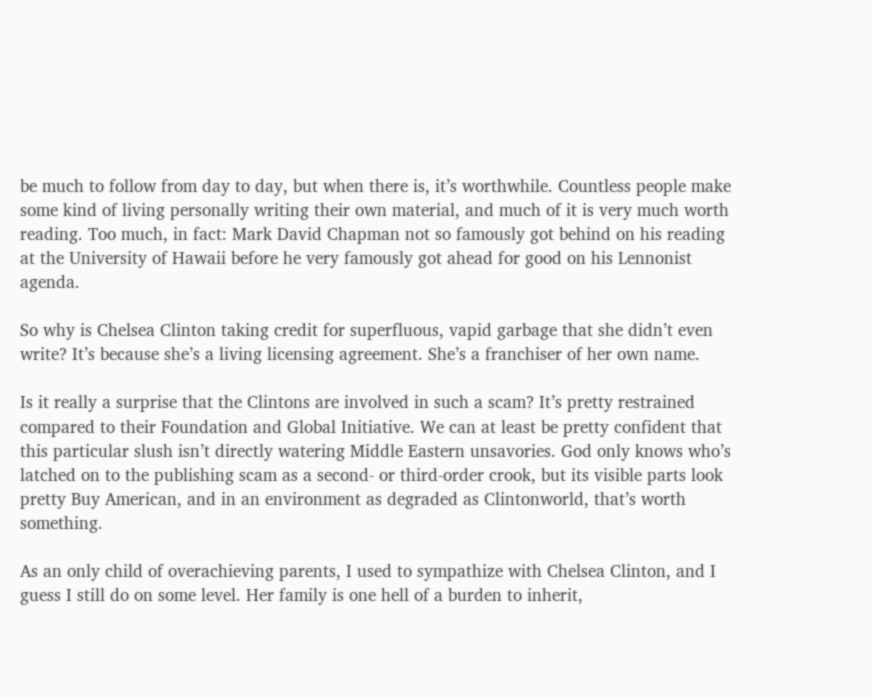be much to follow from day to day, but when there is, it’s worthwhile. Countless people make some kind of living personally writing their own material, and much of it is very much worth reading. Too much, in fact: Mark David Chapman not so famously got behind on his reading at the University of Hawaii before he very famously got ahead for good on his Lennonist agenda.

So why is Chelsea Clinton taking credit for superfluous, vapid garbage that she didn’t even write? It’s because she’s a living licensing agreement. She’s a franchiser of her own name.

Is it really a surprise that the Clintons are involved in such a scam? It’s pretty restrained compared to their Foundation and Global Initiative. We can at least be pretty confident that this particular slush isn’t directly watering Middle Eastern unsavories. God only knows who’s latched on to the publishing scam as a second- or third-order crook, but its visible parts look pretty Buy American, and in an environment as degraded as Clintonworld, that’s worth something.

As an only child of overachieving parents, I used to sympathize with Chelsea Clinton, and I guess I still do on some level. Her family is one hell of a burden to inherit,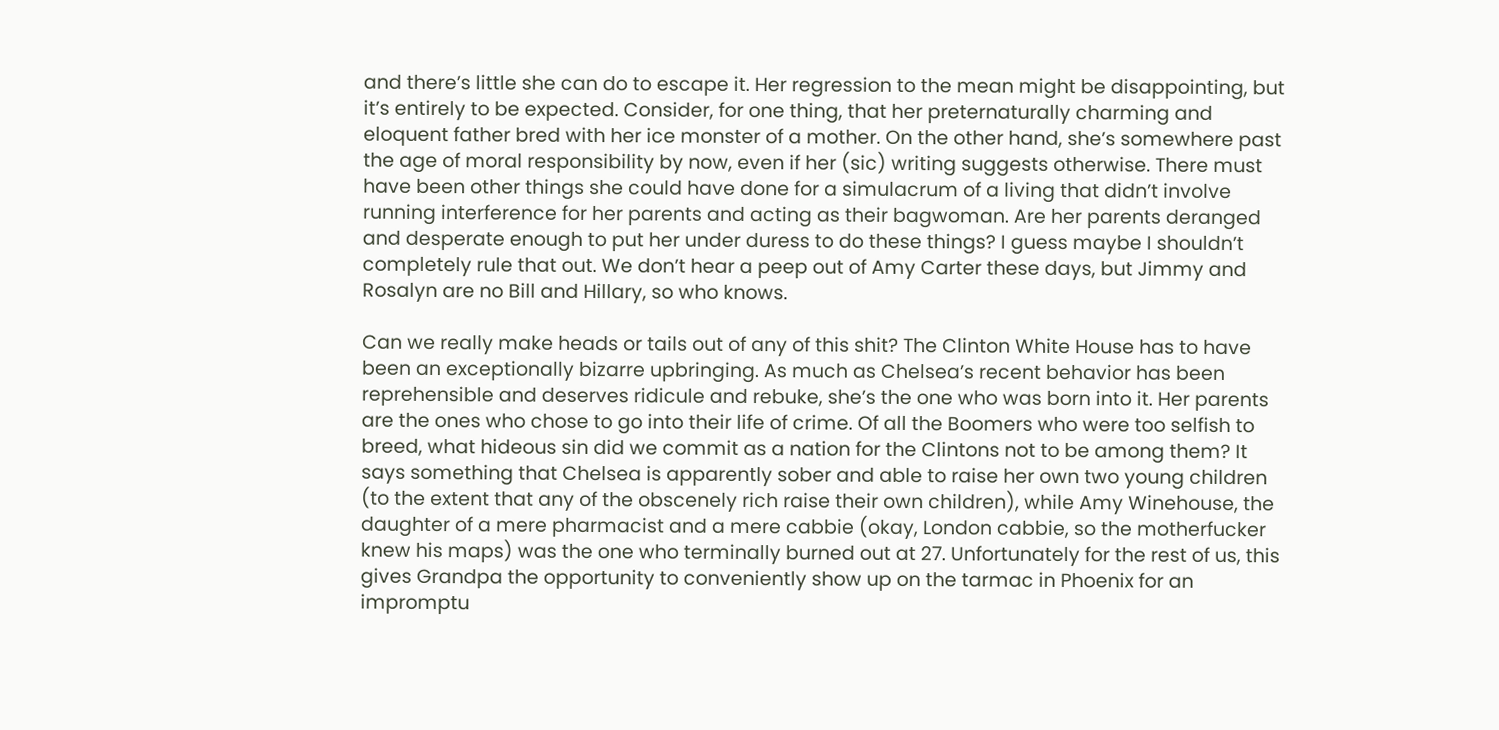and there’s little she can do to escape it. Her regression to the mean might be disappointing, but it’s entirely to be expected. Consider, for one thing, that her preternaturally charming and eloquent father bred with her ice monster of a mother. On the other hand, she’s somewhere past the age of moral responsibility by now, even if her (sic) writing suggests otherwise. There must have been other things she could have done for a simulacrum of a living that didn’t involve running interference for her parents and acting as their bagwoman. Are her parents deranged and desperate enough to put her under duress to do these things? I guess maybe I shouldn’t completely rule that out. We don’t hear a peep out of Amy Carter these days, but Jimmy and Rosalyn are no Bill and Hillary, so who knows.

Can we really make heads or tails out of any of this shit? The Clinton White House has to have been an exceptionally bizarre upbringing. As much as Chelsea’s recent behavior has been reprehensible and deserves ridicule and rebuke, she’s the one who was born into it. Her parents are the ones who chose to go into their life of crime. Of all the Boomers who were too selfish to breed, what hideous sin did we commit as a nation for the Clintons not to be among them? It says something that Chelsea is apparently sober and able to raise her own two young children (to the extent that any of the obscenely rich raise their own children), while Amy Winehouse, the daughter of a mere pharmacist and a mere cabbie (okay, London cabbie, so the motherfucker knew his maps) was the one who terminally burned out at 27. Unfortunately for the rest of us, this gives Grandpa the opportunity to conveniently show up on the tarmac in Phoenix for an impromptu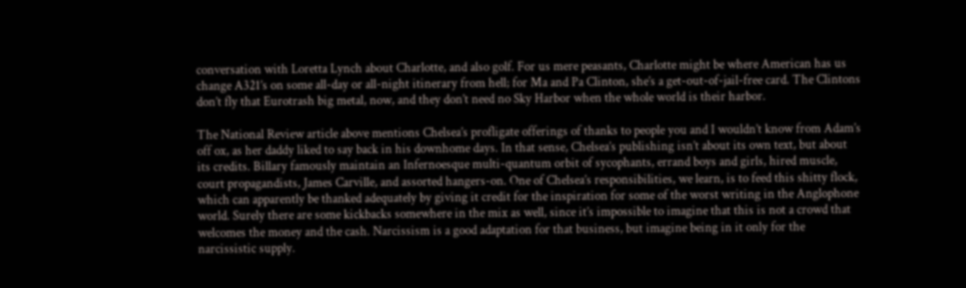conversation with Loretta Lynch about Charlotte, and also golf. For us mere peasants, Charlotte might be where American has us change A321’s on some all-day or all-night itinerary from hell; for Ma and Pa Clinton, she’s a get-out-of-jail-free card. The Clintons don’t fly that Eurotrash big metal, now, and they don’t need no Sky Harbor when the whole world is their harbor.

The National Review article above mentions Chelsea’s profligate offerings of thanks to people you and I wouldn’t know from Adam’s off ox, as her daddy liked to say back in his downhome days. In that sense, Chelsea’s publishing isn’t about its own text, but about its credits. Billary famously maintain an Infernoesque multi-quantum orbit of sycophants, errand boys and girls, hired muscle, court propagandists, James Carville, and assorted hangers-on. One of Chelsea’s responsibilities, we learn, is to feed this shitty flock, which can apparently be thanked adequately by giving it credit for the inspiration for some of the worst writing in the Anglophone world. Surely there are some kickbacks somewhere in the mix as well, since it’s impossible to imagine that this is not a crowd that welcomes the money and the cash. Narcissism is a good adaptation for that business, but imagine being in it only for the narcissistic supply.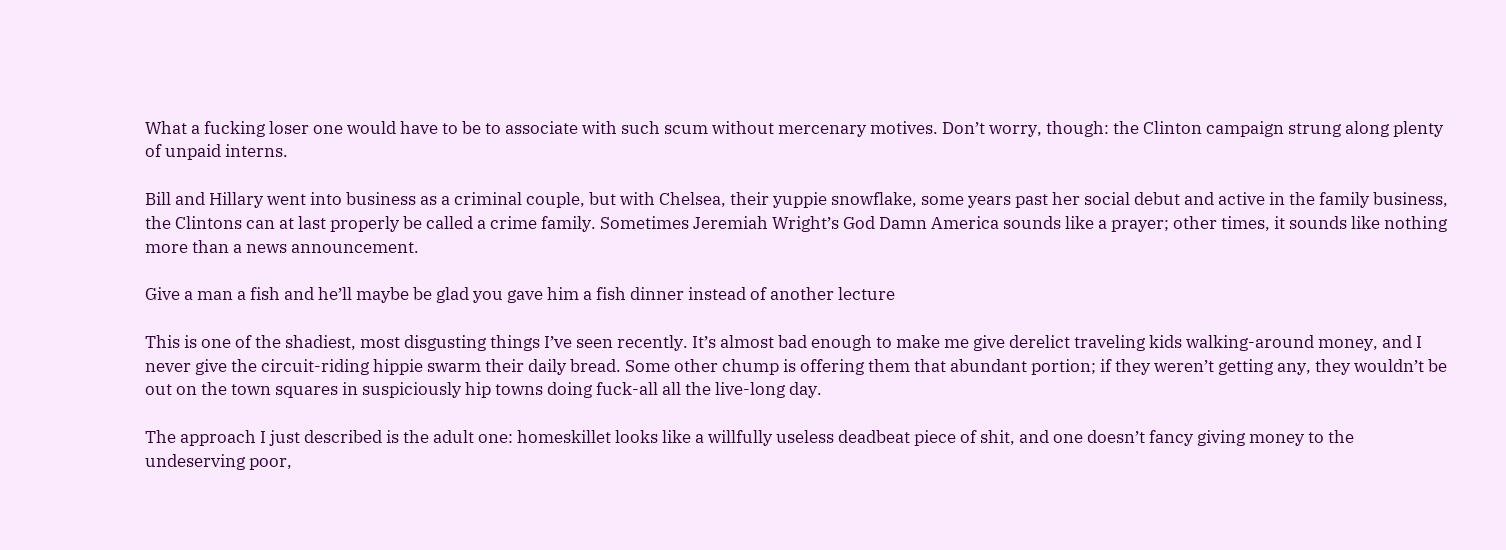What a fucking loser one would have to be to associate with such scum without mercenary motives. Don’t worry, though: the Clinton campaign strung along plenty of unpaid interns.

Bill and Hillary went into business as a criminal couple, but with Chelsea, their yuppie snowflake, some years past her social debut and active in the family business, the Clintons can at last properly be called a crime family. Sometimes Jeremiah Wright’s God Damn America sounds like a prayer; other times, it sounds like nothing more than a news announcement.

Give a man a fish and he’ll maybe be glad you gave him a fish dinner instead of another lecture

This is one of the shadiest, most disgusting things I’ve seen recently. It’s almost bad enough to make me give derelict traveling kids walking-around money, and I never give the circuit-riding hippie swarm their daily bread. Some other chump is offering them that abundant portion; if they weren’t getting any, they wouldn’t be out on the town squares in suspiciously hip towns doing fuck-all all the live-long day.

The approach I just described is the adult one: homeskillet looks like a willfully useless deadbeat piece of shit, and one doesn’t fancy giving money to the undeserving poor,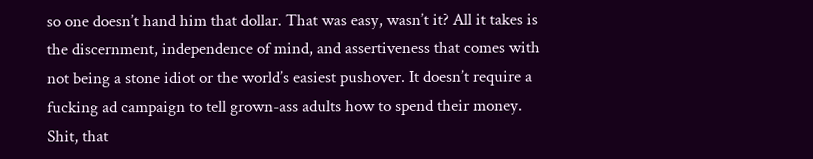so one doesn’t hand him that dollar. That was easy, wasn’t it? All it takes is the discernment, independence of mind, and assertiveness that comes with not being a stone idiot or the world’s easiest pushover. It doesn’t require a fucking ad campaign to tell grown-ass adults how to spend their money. Shit, that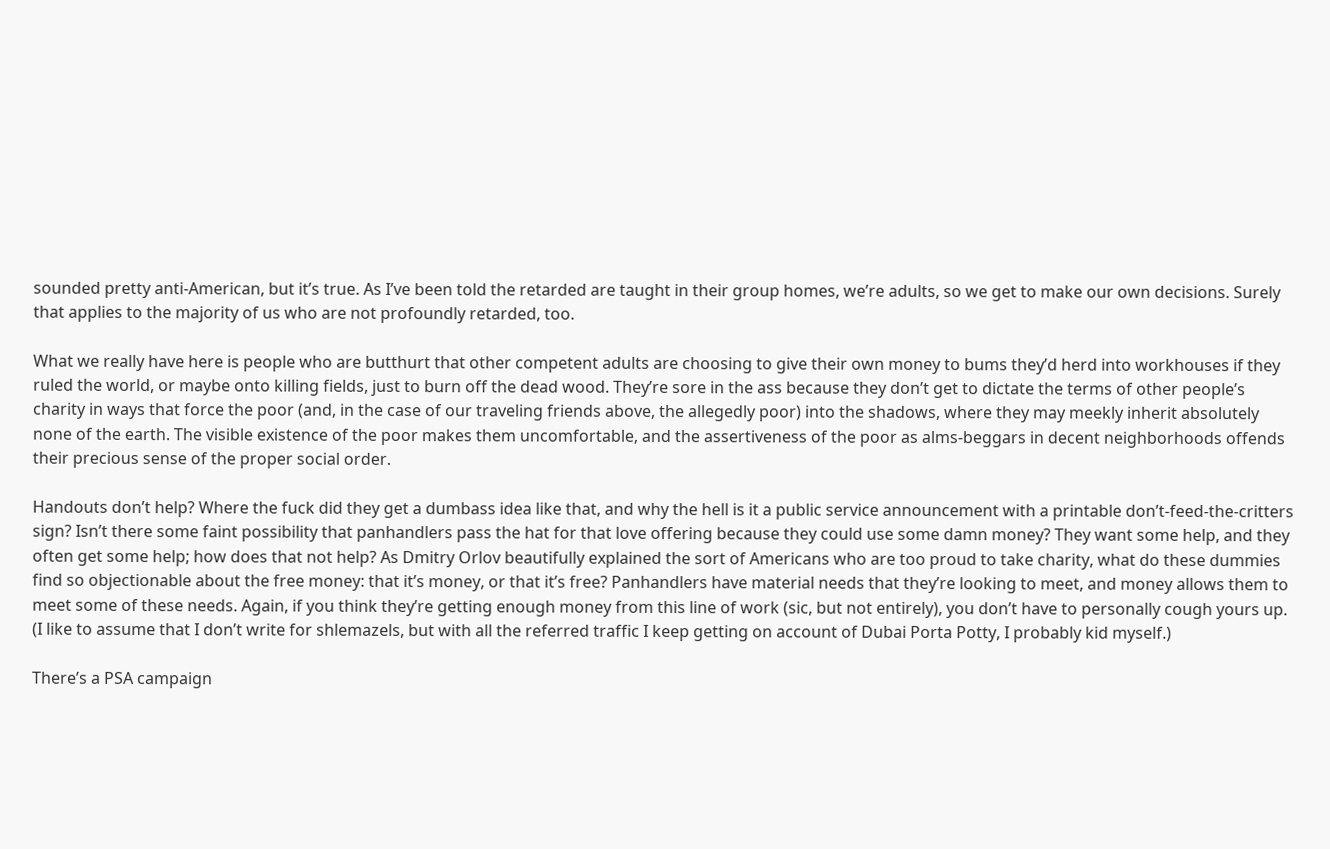sounded pretty anti-American, but it’s true. As I’ve been told the retarded are taught in their group homes, we’re adults, so we get to make our own decisions. Surely that applies to the majority of us who are not profoundly retarded, too.

What we really have here is people who are butthurt that other competent adults are choosing to give their own money to bums they’d herd into workhouses if they ruled the world, or maybe onto killing fields, just to burn off the dead wood. They’re sore in the ass because they don’t get to dictate the terms of other people’s charity in ways that force the poor (and, in the case of our traveling friends above, the allegedly poor) into the shadows, where they may meekly inherit absolutely none of the earth. The visible existence of the poor makes them uncomfortable, and the assertiveness of the poor as alms-beggars in decent neighborhoods offends their precious sense of the proper social order.

Handouts don’t help? Where the fuck did they get a dumbass idea like that, and why the hell is it a public service announcement with a printable don’t-feed-the-critters sign? Isn’t there some faint possibility that panhandlers pass the hat for that love offering because they could use some damn money? They want some help, and they often get some help; how does that not help? As Dmitry Orlov beautifully explained the sort of Americans who are too proud to take charity, what do these dummies find so objectionable about the free money: that it’s money, or that it’s free? Panhandlers have material needs that they’re looking to meet, and money allows them to meet some of these needs. Again, if you think they’re getting enough money from this line of work (sic, but not entirely), you don’t have to personally cough yours up. (I like to assume that I don’t write for shlemazels, but with all the referred traffic I keep getting on account of Dubai Porta Potty, I probably kid myself.)

There’s a PSA campaign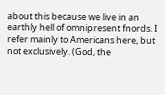about this because we live in an earthly hell of omnipresent fnords. I refer mainly to Americans here, but not exclusively. (God, the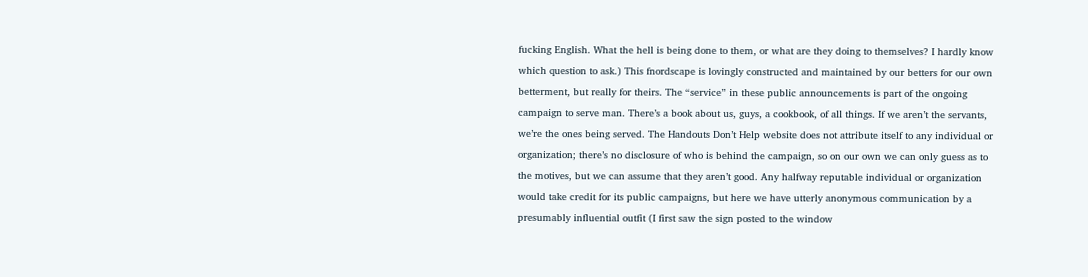fucking English. What the hell is being done to them, or what are they doing to themselves? I hardly know which question to ask.) This fnordscape is lovingly constructed and maintained by our betters for our own betterment, but really for theirs. The “service” in these public announcements is part of the ongoing campaign to serve man. There’s a book about us, guys, a cookbook, of all things. If we aren’t the servants, we’re the ones being served. The Handouts Don’t Help website does not attribute itself to any individual or organization; there’s no disclosure of who is behind the campaign, so on our own we can only guess as to the motives, but we can assume that they aren’t good. Any halfway reputable individual or organization would take credit for its public campaigns, but here we have utterly anonymous communication by a presumably influential outfit (I first saw the sign posted to the window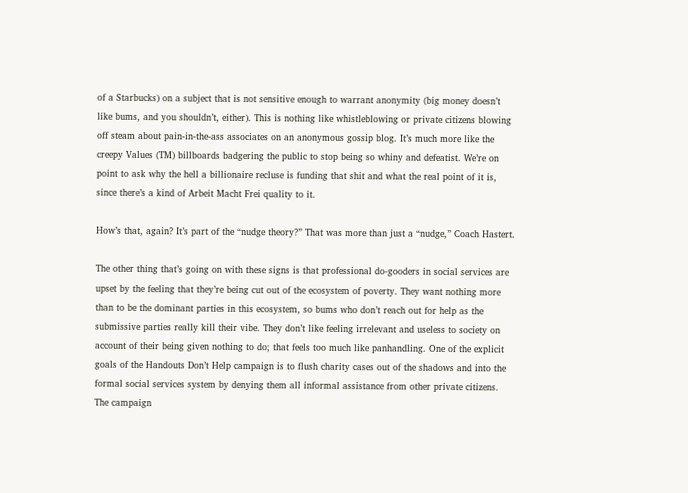of a Starbucks) on a subject that is not sensitive enough to warrant anonymity (big money doesn’t like bums, and you shouldn’t, either). This is nothing like whistleblowing or private citizens blowing off steam about pain-in-the-ass associates on an anonymous gossip blog. It’s much more like the creepy Values (TM) billboards badgering the public to stop being so whiny and defeatist. We’re on point to ask why the hell a billionaire recluse is funding that shit and what the real point of it is, since there’s a kind of Arbeit Macht Frei quality to it.

How’s that, again? It’s part of the “nudge theory?” That was more than just a “nudge,” Coach Hastert.

The other thing that’s going on with these signs is that professional do-gooders in social services are upset by the feeling that they’re being cut out of the ecosystem of poverty. They want nothing more than to be the dominant parties in this ecosystem, so bums who don’t reach out for help as the submissive parties really kill their vibe. They don’t like feeling irrelevant and useless to society on account of their being given nothing to do; that feels too much like panhandling. One of the explicit goals of the Handouts Don’t Help campaign is to flush charity cases out of the shadows and into the formal social services system by denying them all informal assistance from other private citizens. The campaign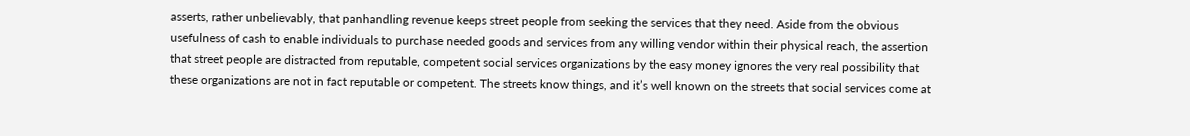asserts, rather unbelievably, that panhandling revenue keeps street people from seeking the services that they need. Aside from the obvious usefulness of cash to enable individuals to purchase needed goods and services from any willing vendor within their physical reach, the assertion that street people are distracted from reputable, competent social services organizations by the easy money ignores the very real possibility that these organizations are not in fact reputable or competent. The streets know things, and it’s well known on the streets that social services come at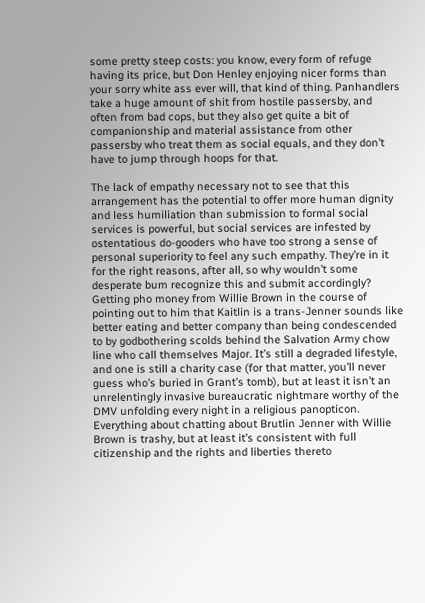some pretty steep costs: you know, every form of refuge having its price, but Don Henley enjoying nicer forms than your sorry white ass ever will, that kind of thing. Panhandlers take a huge amount of shit from hostile passersby, and often from bad cops, but they also get quite a bit of companionship and material assistance from other passersby who treat them as social equals, and they don’t have to jump through hoops for that.

The lack of empathy necessary not to see that this arrangement has the potential to offer more human dignity and less humiliation than submission to formal social services is powerful, but social services are infested by ostentatious do-gooders who have too strong a sense of personal superiority to feel any such empathy. They’re in it for the right reasons, after all, so why wouldn’t some desperate bum recognize this and submit accordingly? Getting pho money from Willie Brown in the course of pointing out to him that Kaitlin is a trans-Jenner sounds like better eating and better company than being condescended to by godbothering scolds behind the Salvation Army chow line who call themselves Major. It’s still a degraded lifestyle, and one is still a charity case (for that matter, you’ll never guess who’s buried in Grant’s tomb), but at least it isn’t an unrelentingly invasive bureaucratic nightmare worthy of the DMV unfolding every night in a religious panopticon. Everything about chatting about Brutlin Jenner with Willie Brown is trashy, but at least it’s consistent with full citizenship and the rights and liberties thereto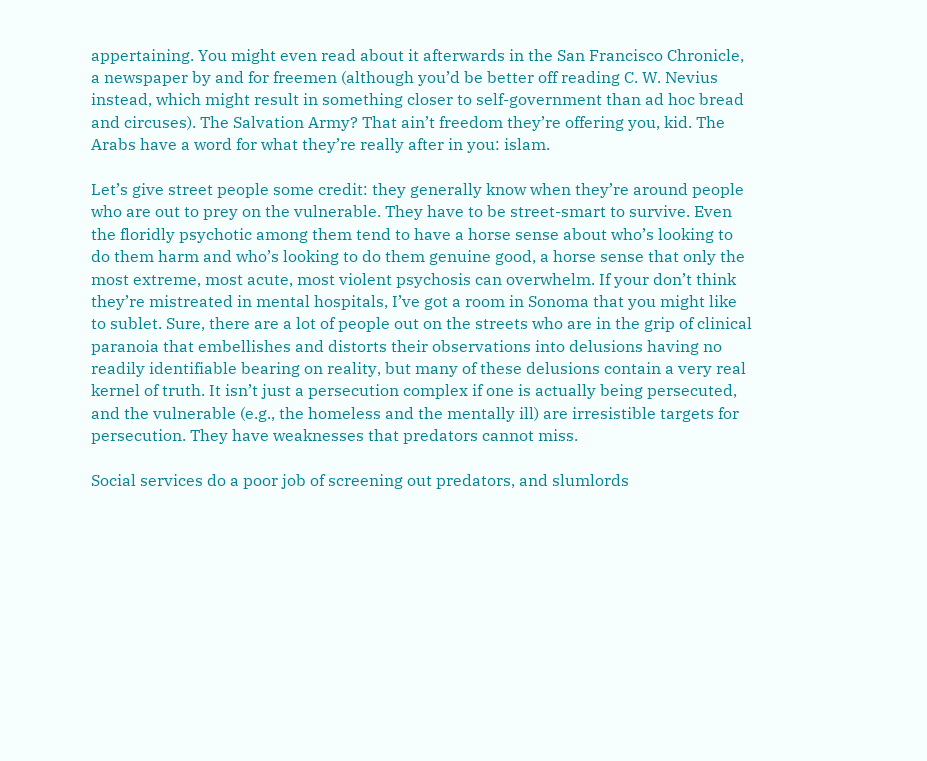appertaining. You might even read about it afterwards in the San Francisco Chronicle, a newspaper by and for freemen (although you’d be better off reading C. W. Nevius instead, which might result in something closer to self-government than ad hoc bread and circuses). The Salvation Army? That ain’t freedom they’re offering you, kid. The Arabs have a word for what they’re really after in you: islam.

Let’s give street people some credit: they generally know when they’re around people who are out to prey on the vulnerable. They have to be street-smart to survive. Even the floridly psychotic among them tend to have a horse sense about who’s looking to do them harm and who’s looking to do them genuine good, a horse sense that only the most extreme, most acute, most violent psychosis can overwhelm. If your don’t think they’re mistreated in mental hospitals, I’ve got a room in Sonoma that you might like to sublet. Sure, there are a lot of people out on the streets who are in the grip of clinical paranoia that embellishes and distorts their observations into delusions having no readily identifiable bearing on reality, but many of these delusions contain a very real kernel of truth. It isn’t just a persecution complex if one is actually being persecuted, and the vulnerable (e.g., the homeless and the mentally ill) are irresistible targets for persecution. They have weaknesses that predators cannot miss.

Social services do a poor job of screening out predators, and slumlords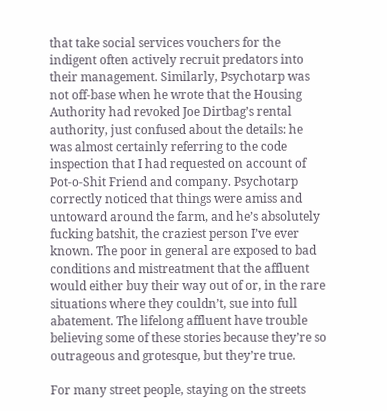that take social services vouchers for the indigent often actively recruit predators into their management. Similarly, Psychotarp was not off-base when he wrote that the Housing Authority had revoked Joe Dirtbag’s rental authority, just confused about the details: he was almost certainly referring to the code inspection that I had requested on account of Pot-o-Shit Friend and company. Psychotarp correctly noticed that things were amiss and untoward around the farm, and he’s absolutely fucking batshit, the craziest person I’ve ever known. The poor in general are exposed to bad conditions and mistreatment that the affluent would either buy their way out of or, in the rare situations where they couldn’t, sue into full abatement. The lifelong affluent have trouble believing some of these stories because they’re so outrageous and grotesque, but they’re true.

For many street people, staying on the streets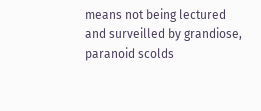means not being lectured and surveilled by grandiose, paranoid scolds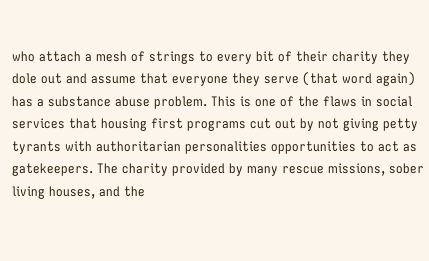who attach a mesh of strings to every bit of their charity they dole out and assume that everyone they serve (that word again) has a substance abuse problem. This is one of the flaws in social services that housing first programs cut out by not giving petty tyrants with authoritarian personalities opportunities to act as gatekeepers. The charity provided by many rescue missions, sober living houses, and the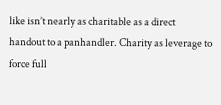like isn’t nearly as charitable as a direct handout to a panhandler. Charity as leverage to force full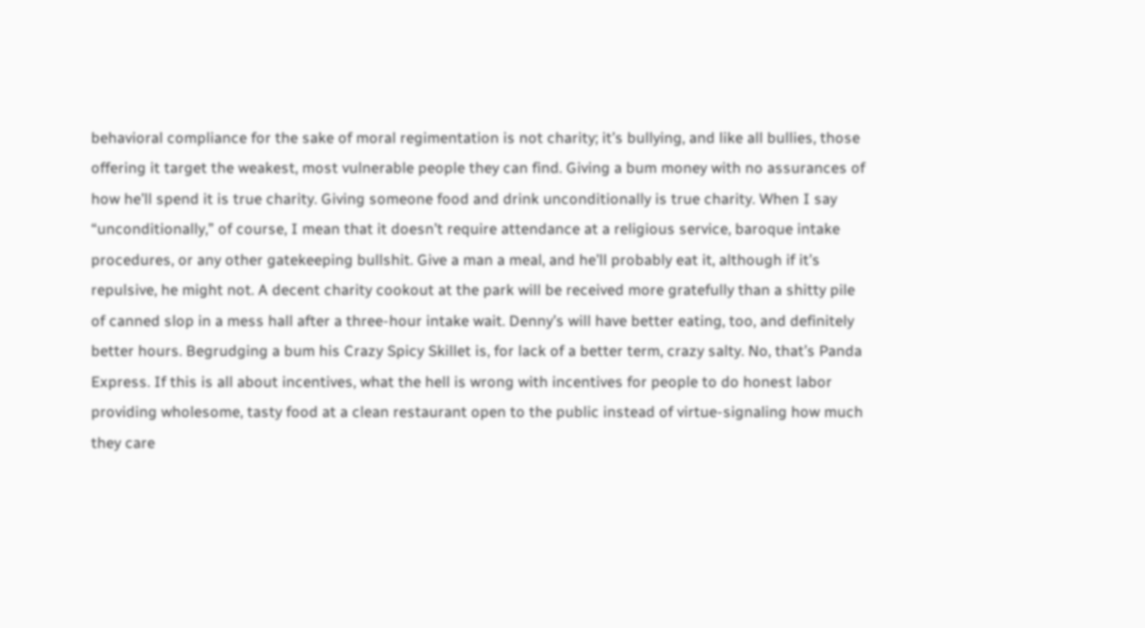behavioral compliance for the sake of moral regimentation is not charity; it’s bullying, and like all bullies, those offering it target the weakest, most vulnerable people they can find. Giving a bum money with no assurances of how he’ll spend it is true charity. Giving someone food and drink unconditionally is true charity. When I say “unconditionally,” of course, I mean that it doesn’t require attendance at a religious service, baroque intake procedures, or any other gatekeeping bullshit. Give a man a meal, and he’ll probably eat it, although if it’s repulsive, he might not. A decent charity cookout at the park will be received more gratefully than a shitty pile of canned slop in a mess hall after a three-hour intake wait. Denny’s will have better eating, too, and definitely better hours. Begrudging a bum his Crazy Spicy Skillet is, for lack of a better term, crazy salty. No, that’s Panda Express. If this is all about incentives, what the hell is wrong with incentives for people to do honest labor providing wholesome, tasty food at a clean restaurant open to the public instead of virtue-signaling how much they care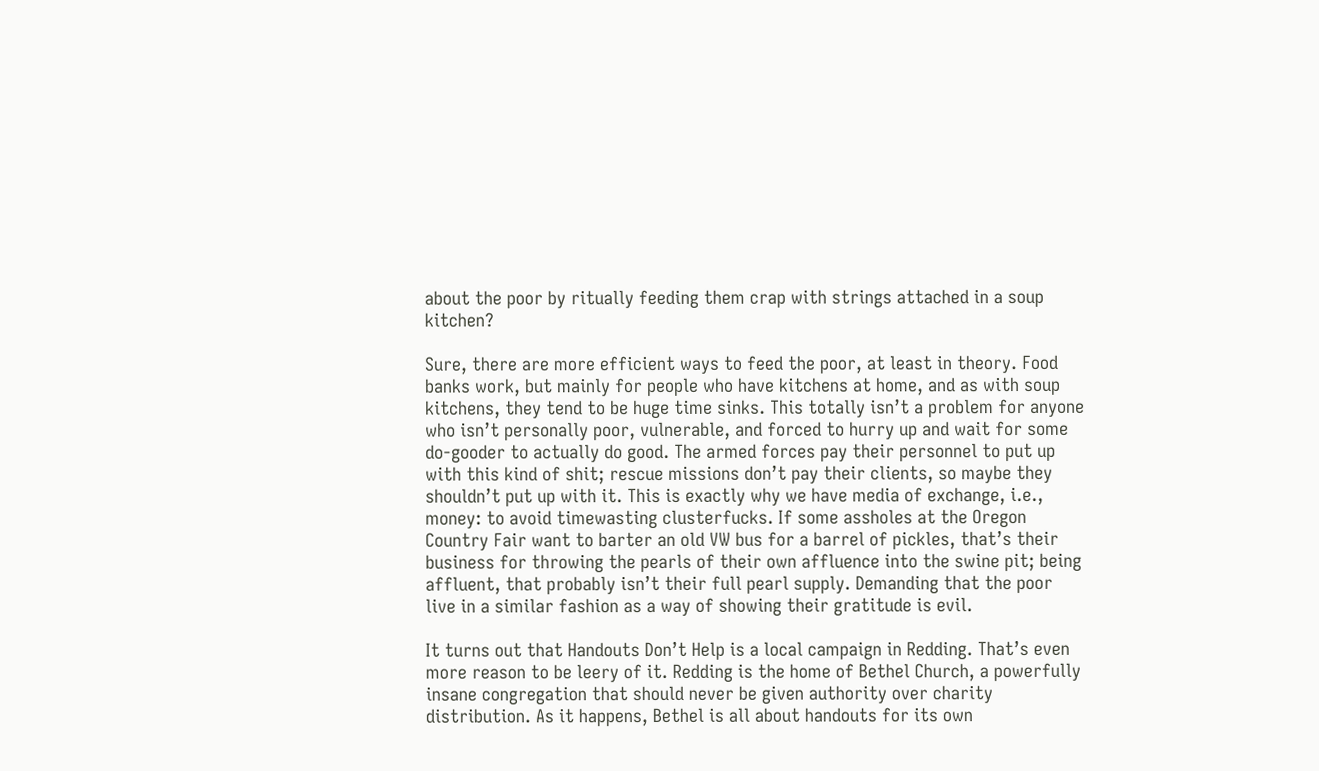about the poor by ritually feeding them crap with strings attached in a soup kitchen?

Sure, there are more efficient ways to feed the poor, at least in theory. Food banks work, but mainly for people who have kitchens at home, and as with soup kitchens, they tend to be huge time sinks. This totally isn’t a problem for anyone who isn’t personally poor, vulnerable, and forced to hurry up and wait for some do-gooder to actually do good. The armed forces pay their personnel to put up with this kind of shit; rescue missions don’t pay their clients, so maybe they shouldn’t put up with it. This is exactly why we have media of exchange, i.e., money: to avoid timewasting clusterfucks. If some assholes at the Oregon Country Fair want to barter an old VW bus for a barrel of pickles, that’s their business for throwing the pearls of their own affluence into the swine pit; being affluent, that probably isn’t their full pearl supply. Demanding that the poor live in a similar fashion as a way of showing their gratitude is evil.

It turns out that Handouts Don’t Help is a local campaign in Redding. That’s even more reason to be leery of it. Redding is the home of Bethel Church, a powerfully insane congregation that should never be given authority over charity distribution. As it happens, Bethel is all about handouts for its own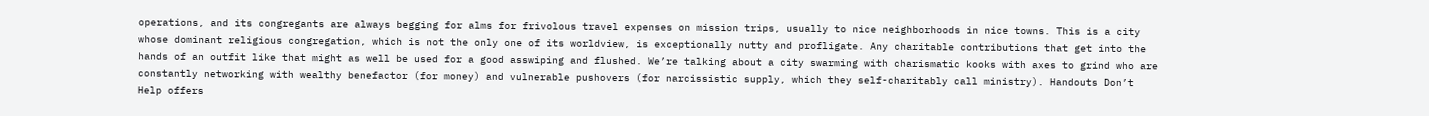operations, and its congregants are always begging for alms for frivolous travel expenses on mission trips, usually to nice neighborhoods in nice towns. This is a city whose dominant religious congregation, which is not the only one of its worldview, is exceptionally nutty and profligate. Any charitable contributions that get into the hands of an outfit like that might as well be used for a good asswiping and flushed. We’re talking about a city swarming with charismatic kooks with axes to grind who are constantly networking with wealthy benefactor (for money) and vulnerable pushovers (for narcissistic supply, which they self-charitably call ministry). Handouts Don’t Help offers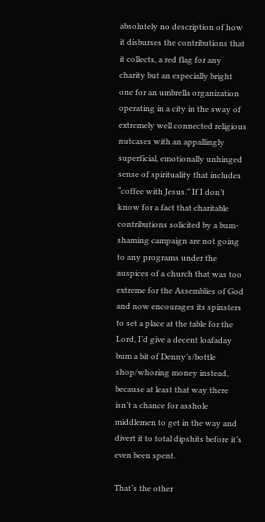absolutely no description of how it disburses the contributions that it collects, a red flag for any charity but an especially bright one for an umbrella organization operating in a city in the sway of extremely well connected religious nutcases with an appallingly superficial, emotionally unhinged sense of spirituality that includes “coffee with Jesus.” If I don’t know for a fact that charitable contributions solicited by a bum-shaming campaign are not going to any programs under the auspices of a church that was too extreme for the Assemblies of God and now encourages its spinsters to set a place at the table for the Lord, I’d give a decent loafaday bum a bit of Denny’s/bottle shop/whoring money instead, because at least that way there isn’t a chance for asshole middlemen to get in the way and divert it to total dipshits before it’s even been spent.

That’s the other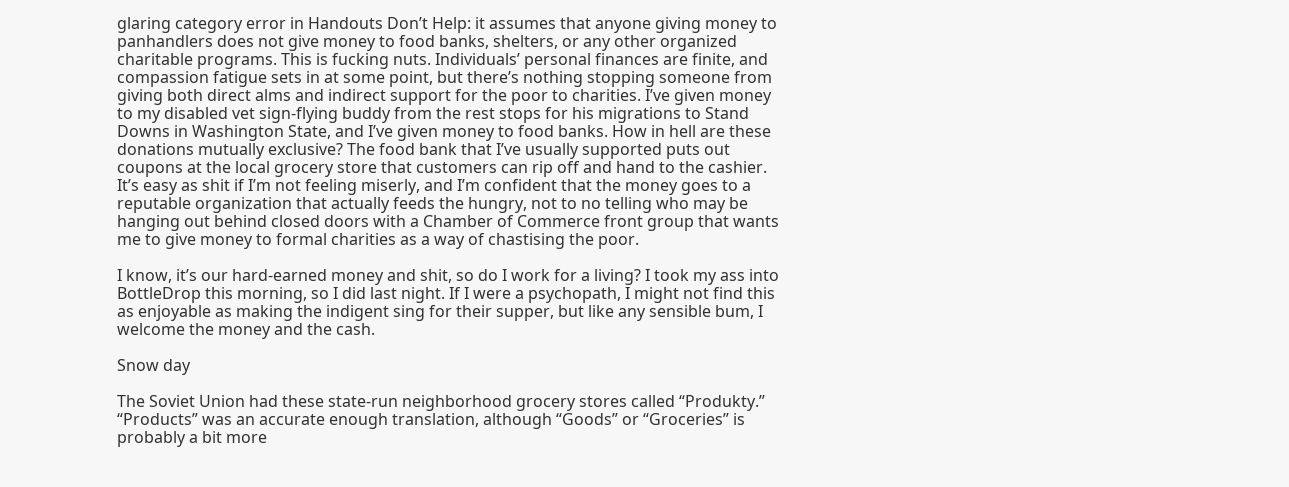glaring category error in Handouts Don’t Help: it assumes that anyone giving money to panhandlers does not give money to food banks, shelters, or any other organized charitable programs. This is fucking nuts. Individuals’ personal finances are finite, and compassion fatigue sets in at some point, but there’s nothing stopping someone from giving both direct alms and indirect support for the poor to charities. I’ve given money to my disabled vet sign-flying buddy from the rest stops for his migrations to Stand Downs in Washington State, and I’ve given money to food banks. How in hell are these donations mutually exclusive? The food bank that I’ve usually supported puts out coupons at the local grocery store that customers can rip off and hand to the cashier. It’s easy as shit if I’m not feeling miserly, and I’m confident that the money goes to a reputable organization that actually feeds the hungry, not to no telling who may be hanging out behind closed doors with a Chamber of Commerce front group that wants me to give money to formal charities as a way of chastising the poor.

I know, it’s our hard-earned money and shit, so do I work for a living? I took my ass into BottleDrop this morning, so I did last night. If I were a psychopath, I might not find this as enjoyable as making the indigent sing for their supper, but like any sensible bum, I welcome the money and the cash.

Snow day

The Soviet Union had these state-run neighborhood grocery stores called “Produkty.” “Products” was an accurate enough translation, although “Goods” or “Groceries” is probably a bit more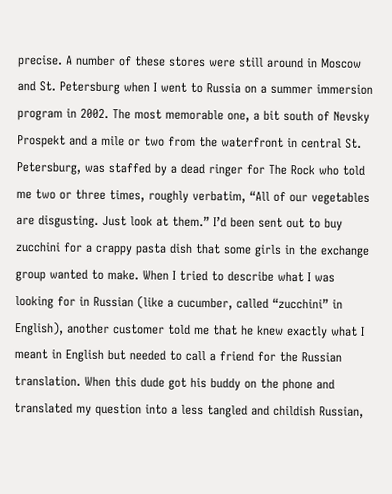precise. A number of these stores were still around in Moscow and St. Petersburg when I went to Russia on a summer immersion program in 2002. The most memorable one, a bit south of Nevsky Prospekt and a mile or two from the waterfront in central St. Petersburg, was staffed by a dead ringer for The Rock who told me two or three times, roughly verbatim, “All of our vegetables are disgusting. Just look at them.” I’d been sent out to buy zucchini for a crappy pasta dish that some girls in the exchange group wanted to make. When I tried to describe what I was looking for in Russian (like a cucumber, called “zucchini” in English), another customer told me that he knew exactly what I meant in English but needed to call a friend for the Russian translation. When this dude got his buddy on the phone and translated my question into a less tangled and childish Russian,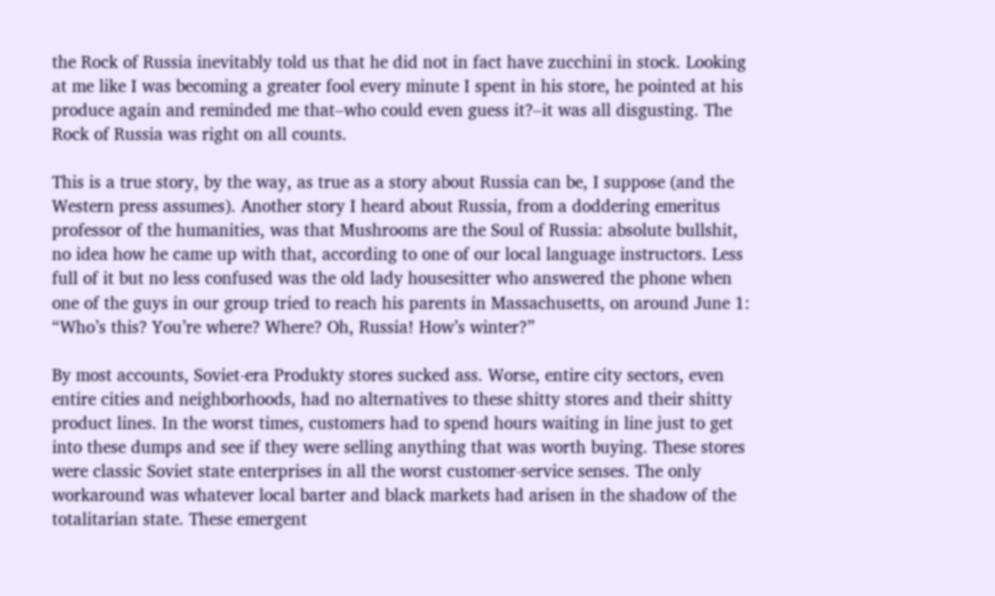the Rock of Russia inevitably told us that he did not in fact have zucchini in stock. Looking at me like I was becoming a greater fool every minute I spent in his store, he pointed at his produce again and reminded me that–who could even guess it?–it was all disgusting. The Rock of Russia was right on all counts.

This is a true story, by the way, as true as a story about Russia can be, I suppose (and the Western press assumes). Another story I heard about Russia, from a doddering emeritus professor of the humanities, was that Mushrooms are the Soul of Russia: absolute bullshit, no idea how he came up with that, according to one of our local language instructors. Less full of it but no less confused was the old lady housesitter who answered the phone when one of the guys in our group tried to reach his parents in Massachusetts, on around June 1: “Who’s this? You’re where? Where? Oh, Russia! How’s winter?”

By most accounts, Soviet-era Produkty stores sucked ass. Worse, entire city sectors, even entire cities and neighborhoods, had no alternatives to these shitty stores and their shitty product lines. In the worst times, customers had to spend hours waiting in line just to get into these dumps and see if they were selling anything that was worth buying. These stores were classic Soviet state enterprises in all the worst customer-service senses. The only workaround was whatever local barter and black markets had arisen in the shadow of the totalitarian state. These emergent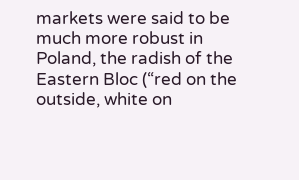markets were said to be much more robust in Poland, the radish of the Eastern Bloc (“red on the outside, white on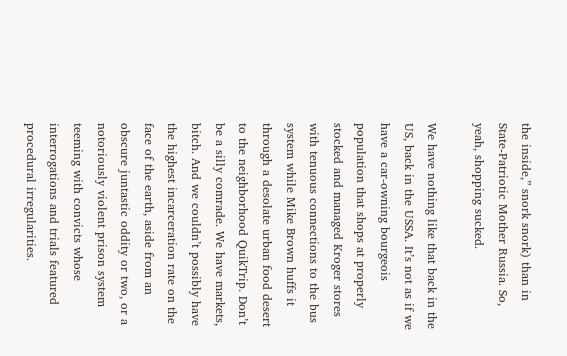the inside,” snork snork) than in State-Patriotic Mother Russia. So, yeah, shopping sucked.

We have nothing like that back in the US, back in the USSA. It’s not as if we have a car-owning bourgeois population that shops at properly stocked and managed Kroger stores with tenuous connections to the bus system while Mike Brown huffs it through a desolate urban food desert to the neighborhood QuikTrip. Don’t be a silly comrade. We have markets, bitch. And we couldn’t possibly have the highest incarceration rate on the face of the earth, aside from an obscure juntastic oddity or two, or a notoriously violent prison system teeming with convicts whose interrogations and trials featured procedural irregularities.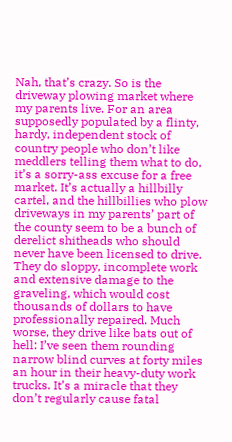Nah, that’s crazy. So is the driveway plowing market where my parents live. For an area supposedly populated by a flinty, hardy, independent stock of country people who don’t like meddlers telling them what to do, it’s a sorry-ass excuse for a free market. It’s actually a hillbilly cartel, and the hillbillies who plow driveways in my parents’ part of the county seem to be a bunch of derelict shitheads who should never have been licensed to drive. They do sloppy, incomplete work and extensive damage to the graveling, which would cost thousands of dollars to have professionally repaired. Much worse, they drive like bats out of hell: I’ve seen them rounding narrow blind curves at forty miles an hour in their heavy-duty work trucks. It’s a miracle that they don’t regularly cause fatal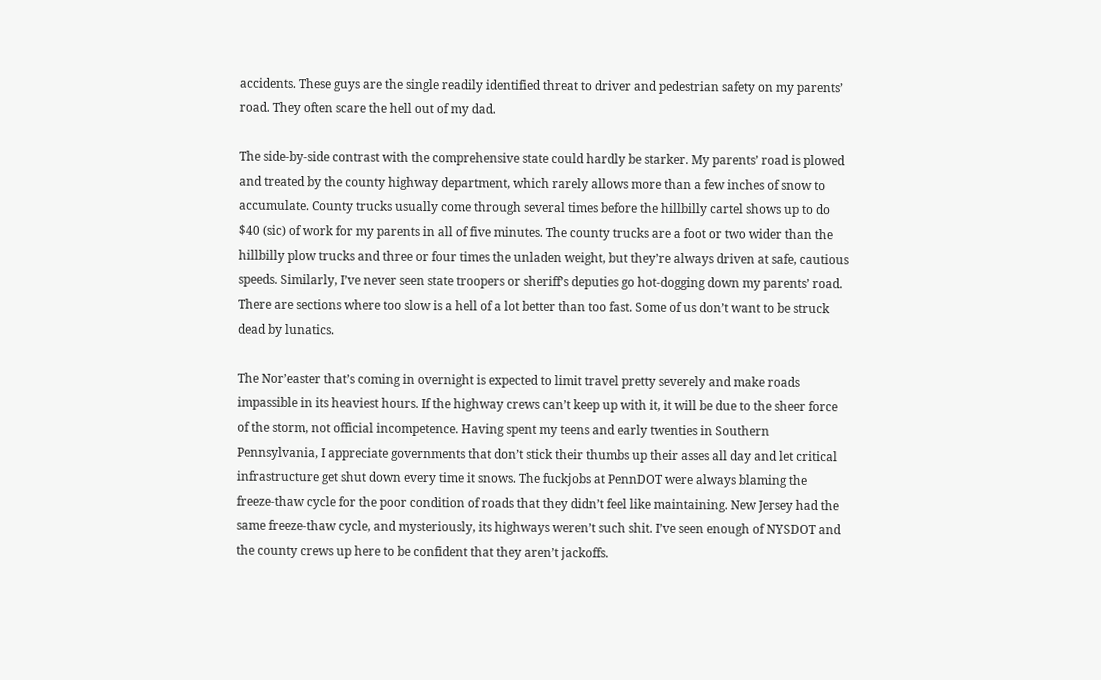accidents. These guys are the single readily identified threat to driver and pedestrian safety on my parents’ road. They often scare the hell out of my dad.

The side-by-side contrast with the comprehensive state could hardly be starker. My parents’ road is plowed and treated by the county highway department, which rarely allows more than a few inches of snow to accumulate. County trucks usually come through several times before the hillbilly cartel shows up to do $40 (sic) of work for my parents in all of five minutes. The county trucks are a foot or two wider than the hillbilly plow trucks and three or four times the unladen weight, but they’re always driven at safe, cautious speeds. Similarly, I’ve never seen state troopers or sheriff’s deputies go hot-dogging down my parents’ road. There are sections where too slow is a hell of a lot better than too fast. Some of us don’t want to be struck dead by lunatics.

The Nor’easter that’s coming in overnight is expected to limit travel pretty severely and make roads impassible in its heaviest hours. If the highway crews can’t keep up with it, it will be due to the sheer force of the storm, not official incompetence. Having spent my teens and early twenties in Southern Pennsylvania, I appreciate governments that don’t stick their thumbs up their asses all day and let critical infrastructure get shut down every time it snows. The fuckjobs at PennDOT were always blaming the freeze-thaw cycle for the poor condition of roads that they didn’t feel like maintaining. New Jersey had the same freeze-thaw cycle, and mysteriously, its highways weren’t such shit. I’ve seen enough of NYSDOT and the county crews up here to be confident that they aren’t jackoffs.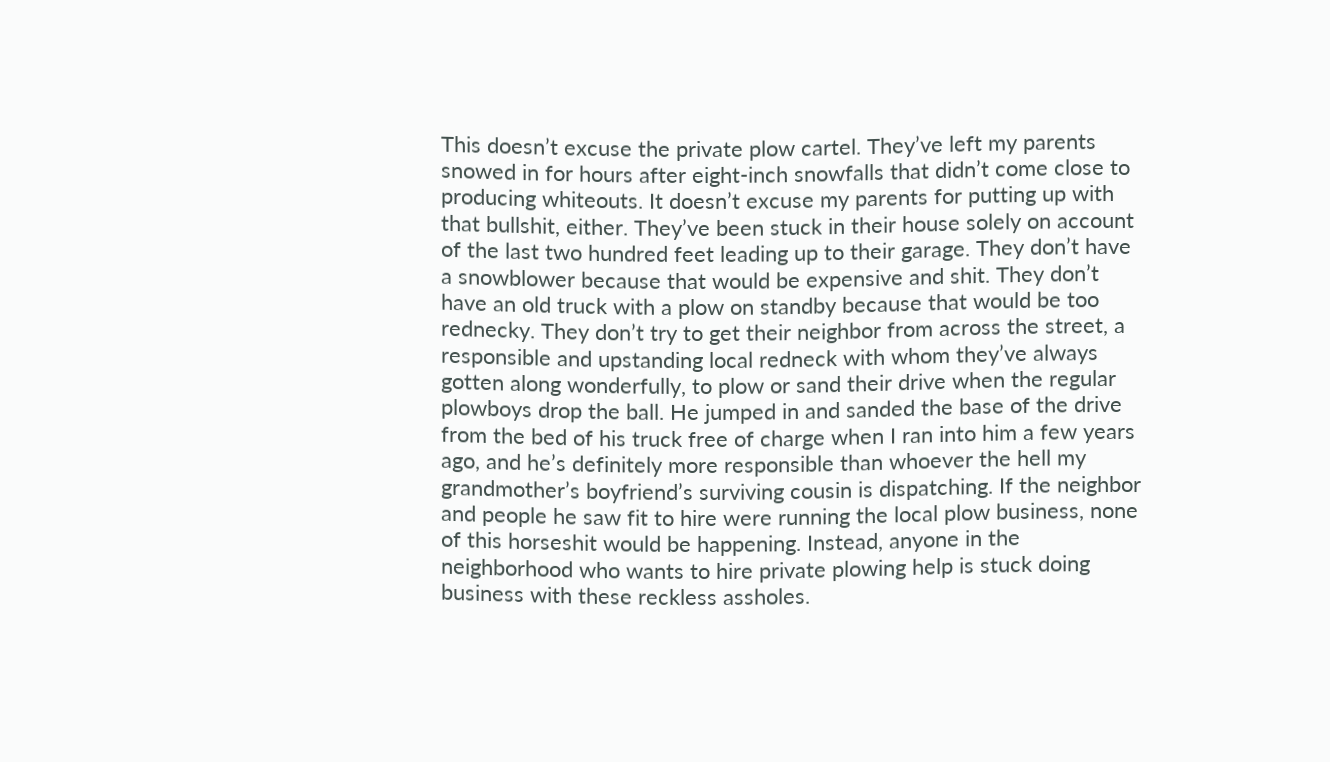This doesn’t excuse the private plow cartel. They’ve left my parents snowed in for hours after eight-inch snowfalls that didn’t come close to producing whiteouts. It doesn’t excuse my parents for putting up with that bullshit, either. They’ve been stuck in their house solely on account of the last two hundred feet leading up to their garage. They don’t have a snowblower because that would be expensive and shit. They don’t have an old truck with a plow on standby because that would be too rednecky. They don’t try to get their neighbor from across the street, a responsible and upstanding local redneck with whom they’ve always gotten along wonderfully, to plow or sand their drive when the regular plowboys drop the ball. He jumped in and sanded the base of the drive from the bed of his truck free of charge when I ran into him a few years ago, and he’s definitely more responsible than whoever the hell my grandmother’s boyfriend’s surviving cousin is dispatching. If the neighbor and people he saw fit to hire were running the local plow business, none of this horseshit would be happening. Instead, anyone in the neighborhood who wants to hire private plowing help is stuck doing business with these reckless assholes.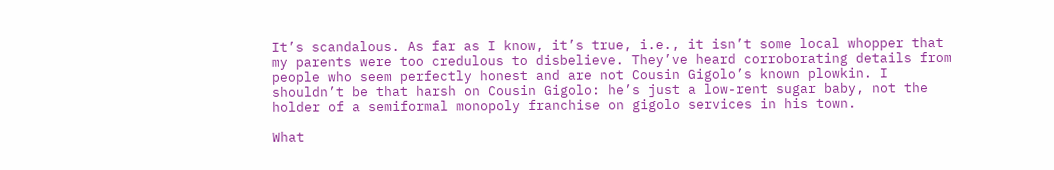It’s scandalous. As far as I know, it’s true, i.e., it isn’t some local whopper that my parents were too credulous to disbelieve. They’ve heard corroborating details from people who seem perfectly honest and are not Cousin Gigolo’s known plowkin. I shouldn’t be that harsh on Cousin Gigolo: he’s just a low-rent sugar baby, not the holder of a semiformal monopoly franchise on gigolo services in his town.

What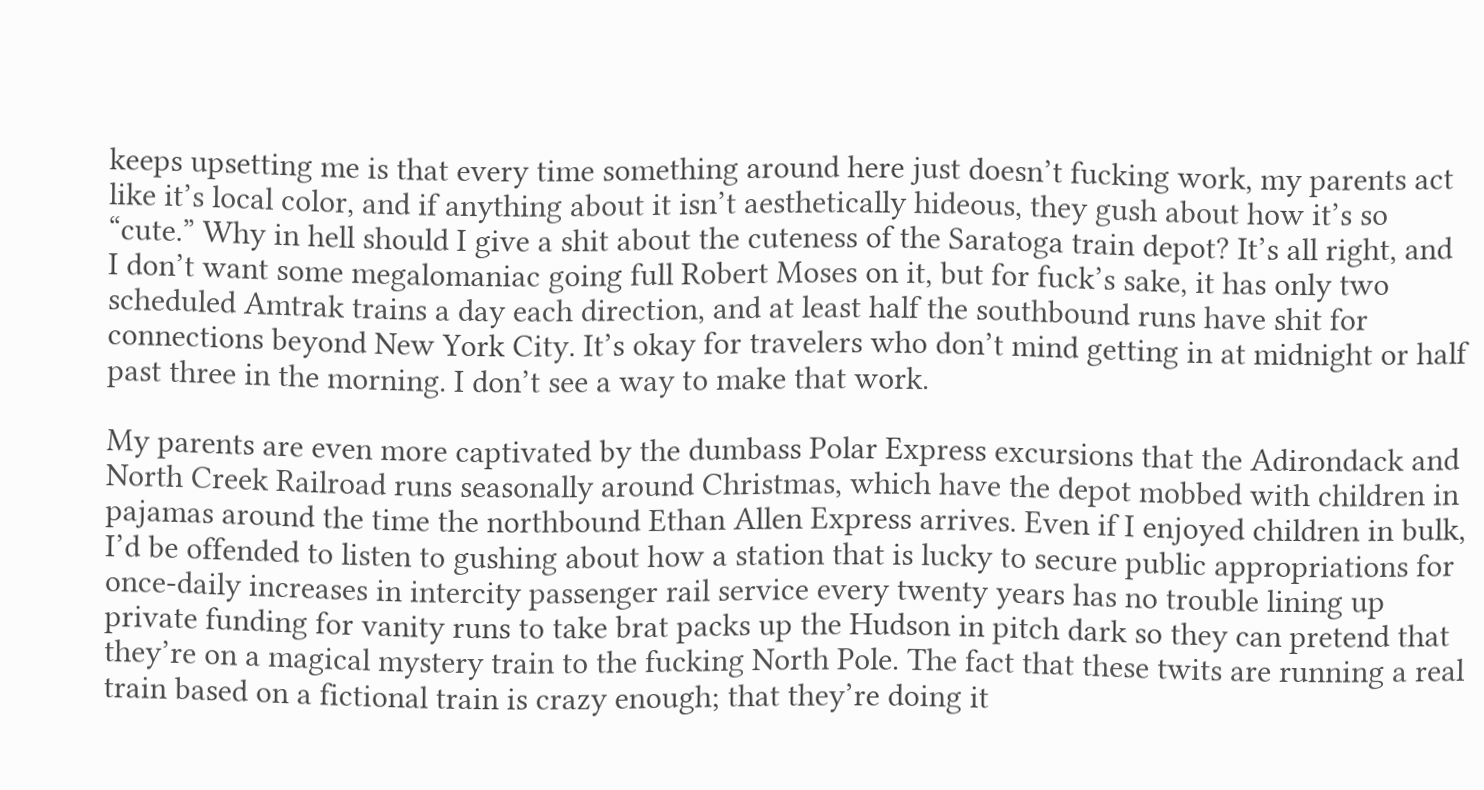keeps upsetting me is that every time something around here just doesn’t fucking work, my parents act like it’s local color, and if anything about it isn’t aesthetically hideous, they gush about how it’s so “cute.” Why in hell should I give a shit about the cuteness of the Saratoga train depot? It’s all right, and I don’t want some megalomaniac going full Robert Moses on it, but for fuck’s sake, it has only two scheduled Amtrak trains a day each direction, and at least half the southbound runs have shit for connections beyond New York City. It’s okay for travelers who don’t mind getting in at midnight or half past three in the morning. I don’t see a way to make that work.

My parents are even more captivated by the dumbass Polar Express excursions that the Adirondack and North Creek Railroad runs seasonally around Christmas, which have the depot mobbed with children in pajamas around the time the northbound Ethan Allen Express arrives. Even if I enjoyed children in bulk, I’d be offended to listen to gushing about how a station that is lucky to secure public appropriations for once-daily increases in intercity passenger rail service every twenty years has no trouble lining up private funding for vanity runs to take brat packs up the Hudson in pitch dark so they can pretend that they’re on a magical mystery train to the fucking North Pole. The fact that these twits are running a real train based on a fictional train is crazy enough; that they’re doing it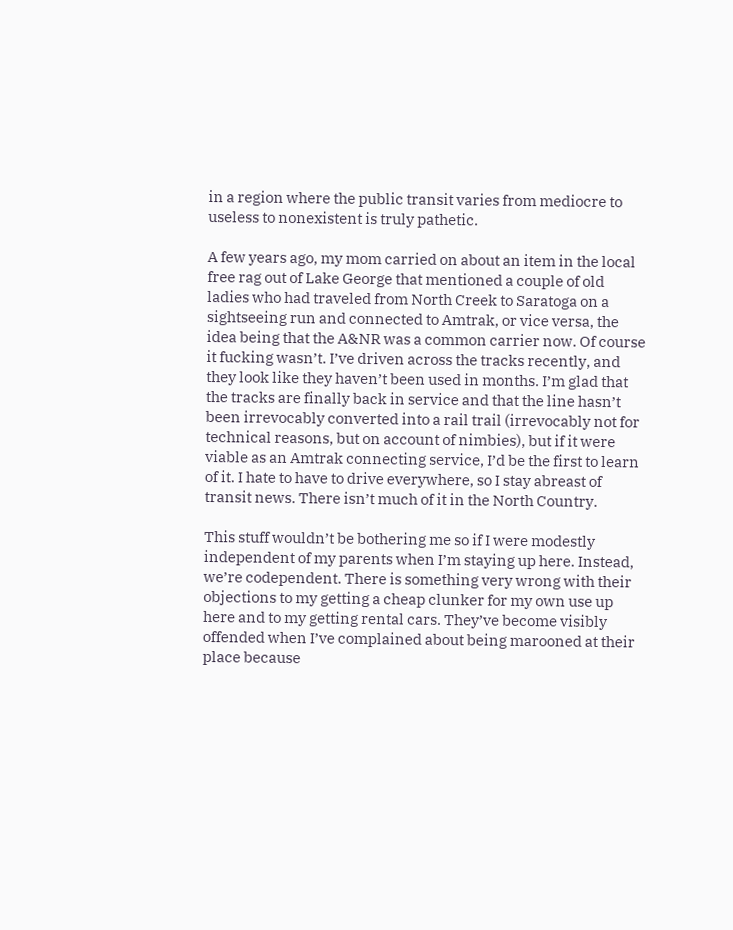in a region where the public transit varies from mediocre to useless to nonexistent is truly pathetic.

A few years ago, my mom carried on about an item in the local free rag out of Lake George that mentioned a couple of old ladies who had traveled from North Creek to Saratoga on a sightseeing run and connected to Amtrak, or vice versa, the idea being that the A&NR was a common carrier now. Of course it fucking wasn’t. I’ve driven across the tracks recently, and they look like they haven’t been used in months. I’m glad that the tracks are finally back in service and that the line hasn’t been irrevocably converted into a rail trail (irrevocably not for technical reasons, but on account of nimbies), but if it were viable as an Amtrak connecting service, I’d be the first to learn of it. I hate to have to drive everywhere, so I stay abreast of transit news. There isn’t much of it in the North Country.

This stuff wouldn’t be bothering me so if I were modestly independent of my parents when I’m staying up here. Instead, we’re codependent. There is something very wrong with their objections to my getting a cheap clunker for my own use up here and to my getting rental cars. They’ve become visibly offended when I’ve complained about being marooned at their place because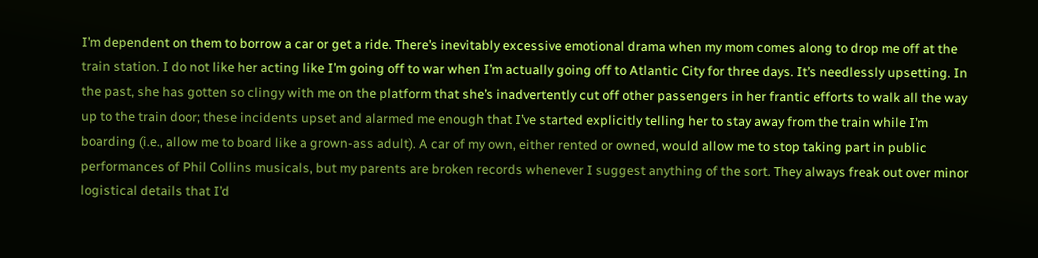I’m dependent on them to borrow a car or get a ride. There’s inevitably excessive emotional drama when my mom comes along to drop me off at the train station. I do not like her acting like I’m going off to war when I’m actually going off to Atlantic City for three days. It’s needlessly upsetting. In the past, she has gotten so clingy with me on the platform that she’s inadvertently cut off other passengers in her frantic efforts to walk all the way up to the train door; these incidents upset and alarmed me enough that I’ve started explicitly telling her to stay away from the train while I’m boarding (i.e., allow me to board like a grown-ass adult). A car of my own, either rented or owned, would allow me to stop taking part in public performances of Phil Collins musicals, but my parents are broken records whenever I suggest anything of the sort. They always freak out over minor logistical details that I’d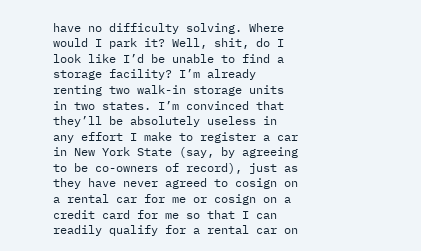have no difficulty solving. Where would I park it? Well, shit, do I look like I’d be unable to find a storage facility? I’m already renting two walk-in storage units in two states. I’m convinced that they’ll be absolutely useless in any effort I make to register a car in New York State (say, by agreeing to be co-owners of record), just as they have never agreed to cosign on a rental car for me or cosign on a credit card for me so that I can readily qualify for a rental car on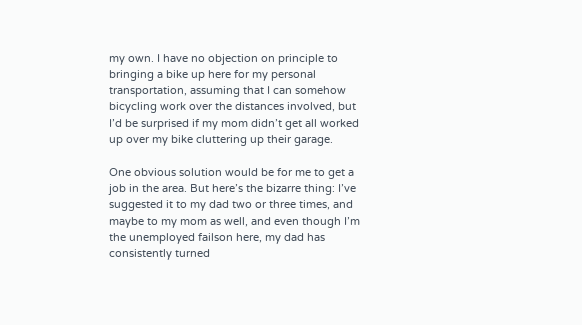my own. I have no objection on principle to bringing a bike up here for my personal transportation, assuming that I can somehow bicycling work over the distances involved, but I’d be surprised if my mom didn’t get all worked up over my bike cluttering up their garage.

One obvious solution would be for me to get a job in the area. But here’s the bizarre thing: I’ve suggested it to my dad two or three times, and maybe to my mom as well, and even though I’m the unemployed failson here, my dad has consistently turned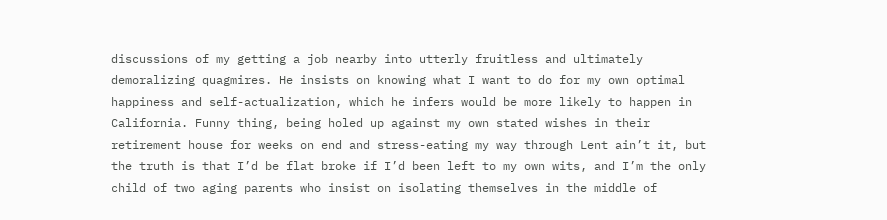discussions of my getting a job nearby into utterly fruitless and ultimately demoralizing quagmires. He insists on knowing what I want to do for my own optimal happiness and self-actualization, which he infers would be more likely to happen in California. Funny thing, being holed up against my own stated wishes in their retirement house for weeks on end and stress-eating my way through Lent ain’t it, but the truth is that I’d be flat broke if I’d been left to my own wits, and I’m the only child of two aging parents who insist on isolating themselves in the middle of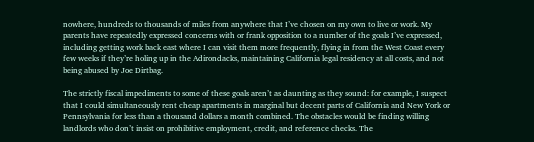nowhere, hundreds to thousands of miles from anywhere that I’ve chosen on my own to live or work. My parents have repeatedly expressed concerns with or frank opposition to a number of the goals I’ve expressed, including getting work back east where I can visit them more frequently, flying in from the West Coast every few weeks if they’re holing up in the Adirondacks, maintaining California legal residency at all costs, and not being abused by Joe Dirtbag.

The strictly fiscal impediments to some of these goals aren’t as daunting as they sound: for example, I suspect that I could simultaneously rent cheap apartments in marginal but decent parts of California and New York or Pennsylvania for less than a thousand dollars a month combined. The obstacles would be finding willing landlords who don’t insist on prohibitive employment, credit, and reference checks. The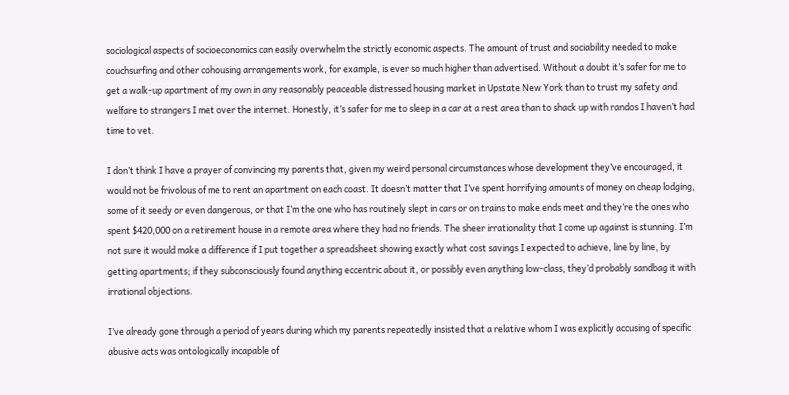sociological aspects of socioeconomics can easily overwhelm the strictly economic aspects. The amount of trust and sociability needed to make couchsurfing and other cohousing arrangements work, for example, is ever so much higher than advertised. Without a doubt it’s safer for me to get a walk-up apartment of my own in any reasonably peaceable distressed housing market in Upstate New York than to trust my safety and welfare to strangers I met over the internet. Honestly, it’s safer for me to sleep in a car at a rest area than to shack up with randos I haven’t had time to vet.

I don’t think I have a prayer of convincing my parents that, given my weird personal circumstances whose development they’ve encouraged, it would not be frivolous of me to rent an apartment on each coast. It doesn’t matter that I’ve spent horrifying amounts of money on cheap lodging, some of it seedy or even dangerous, or that I’m the one who has routinely slept in cars or on trains to make ends meet and they’re the ones who spent $420,000 on a retirement house in a remote area where they had no friends. The sheer irrationality that I come up against is stunning. I’m not sure it would make a difference if I put together a spreadsheet showing exactly what cost savings I expected to achieve, line by line, by getting apartments; if they subconsciously found anything eccentric about it, or possibly even anything low-class, they’d probably sandbag it with irrational objections.

I’ve already gone through a period of years during which my parents repeatedly insisted that a relative whom I was explicitly accusing of specific abusive acts was ontologically incapable of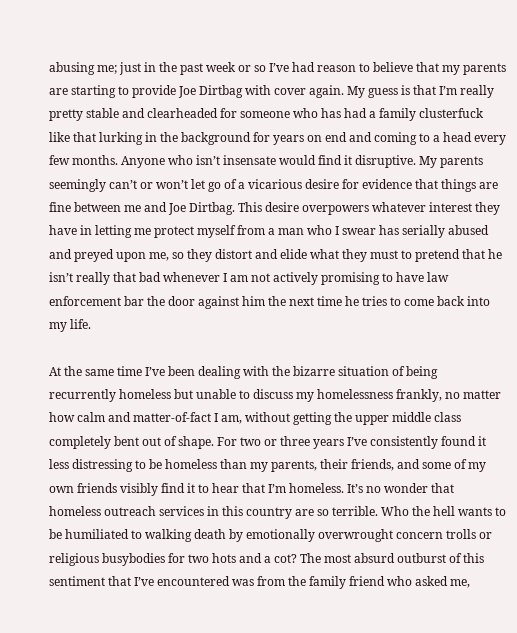abusing me; just in the past week or so I’ve had reason to believe that my parents are starting to provide Joe Dirtbag with cover again. My guess is that I’m really pretty stable and clearheaded for someone who has had a family clusterfuck like that lurking in the background for years on end and coming to a head every few months. Anyone who isn’t insensate would find it disruptive. My parents seemingly can’t or won’t let go of a vicarious desire for evidence that things are fine between me and Joe Dirtbag. This desire overpowers whatever interest they have in letting me protect myself from a man who I swear has serially abused and preyed upon me, so they distort and elide what they must to pretend that he isn’t really that bad whenever I am not actively promising to have law enforcement bar the door against him the next time he tries to come back into my life.

At the same time I’ve been dealing with the bizarre situation of being recurrently homeless but unable to discuss my homelessness frankly, no matter how calm and matter-of-fact I am, without getting the upper middle class completely bent out of shape. For two or three years I’ve consistently found it less distressing to be homeless than my parents, their friends, and some of my own friends visibly find it to hear that I’m homeless. It’s no wonder that homeless outreach services in this country are so terrible. Who the hell wants to be humiliated to walking death by emotionally overwrought concern trolls or religious busybodies for two hots and a cot? The most absurd outburst of this sentiment that I’ve encountered was from the family friend who asked me,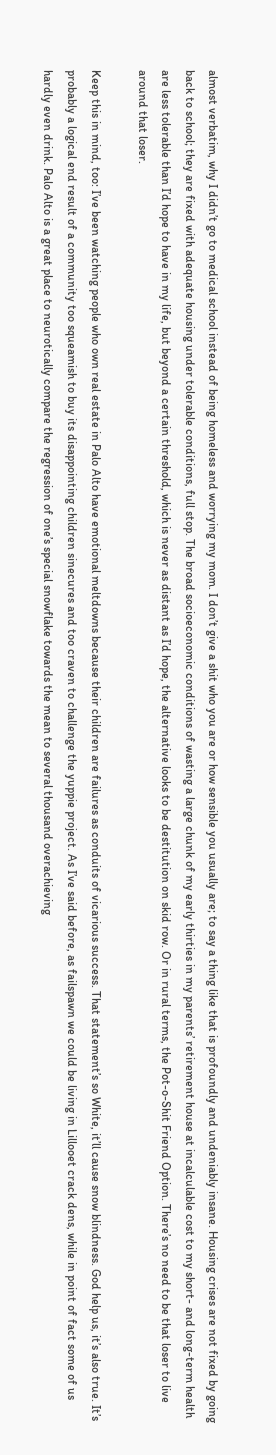almost verbatim, why I didn’t go to medical school instead of being homeless and worrying my mom. I don’t give a shit who you are or how sensible you usually are; to say a thing like that is profoundly and undeniably insane. Housing crises are not fixed by going back to school; they are fixed with adequate housing under tolerable conditions, full stop. The broad socioeconomic conditions of wasting a large chunk of my early thirties in my parents’ retirement house at incalculable cost to my short- and long-term health are less tolerable than I’d hope to have in my life, but beyond a certain threshold, which is never as distant as I’d hope, the alternative looks to be destitution on skid row. Or in rural terms, the Pot-o-Shit Friend Option. There’s no need to be that loser to live around that loser.

Keep this in mind, too: I’ve been watching people who own real estate in Palo Alto have emotional meltdowns because their children are failures as conduits of vicarious success. That statement’s so White, it’ll cause snow blindness. God help us, it’s also true. It’s probably a logical end result of a community too squeamish to buy its disappointing children sinecures and too craven to challenge the yuppie project. As I’ve said before, as failspawn we could be living in Lillooet crack dens, while in point of fact some of us hardly even drink. Palo Alto is a great place to neurotically compare the regression of one’s special snowflake towards the mean to several thousand overachieving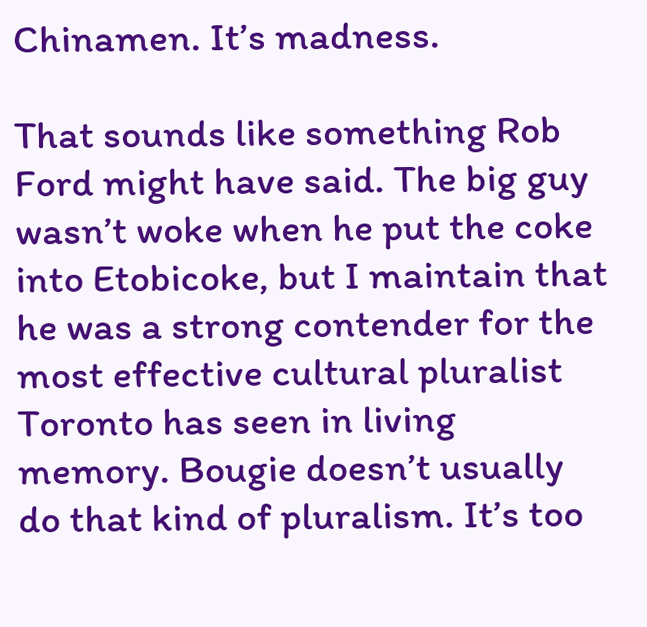Chinamen. It’s madness.

That sounds like something Rob Ford might have said. The big guy wasn’t woke when he put the coke into Etobicoke, but I maintain that he was a strong contender for the most effective cultural pluralist Toronto has seen in living memory. Bougie doesn’t usually do that kind of pluralism. It’s too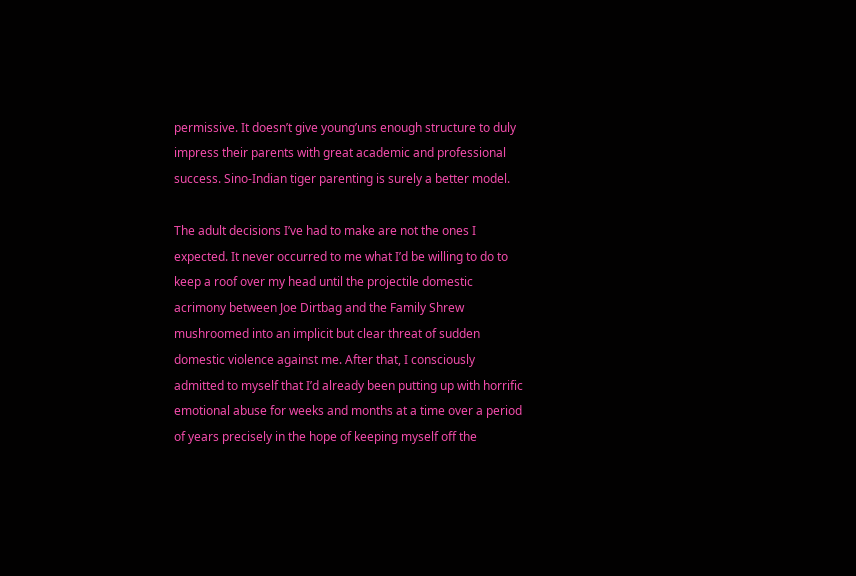permissive. It doesn’t give young’uns enough structure to duly impress their parents with great academic and professional success. Sino-Indian tiger parenting is surely a better model.

The adult decisions I’ve had to make are not the ones I expected. It never occurred to me what I’d be willing to do to keep a roof over my head until the projectile domestic acrimony between Joe Dirtbag and the Family Shrew mushroomed into an implicit but clear threat of sudden domestic violence against me. After that, I consciously admitted to myself that I’d already been putting up with horrific emotional abuse for weeks and months at a time over a period of years precisely in the hope of keeping myself off the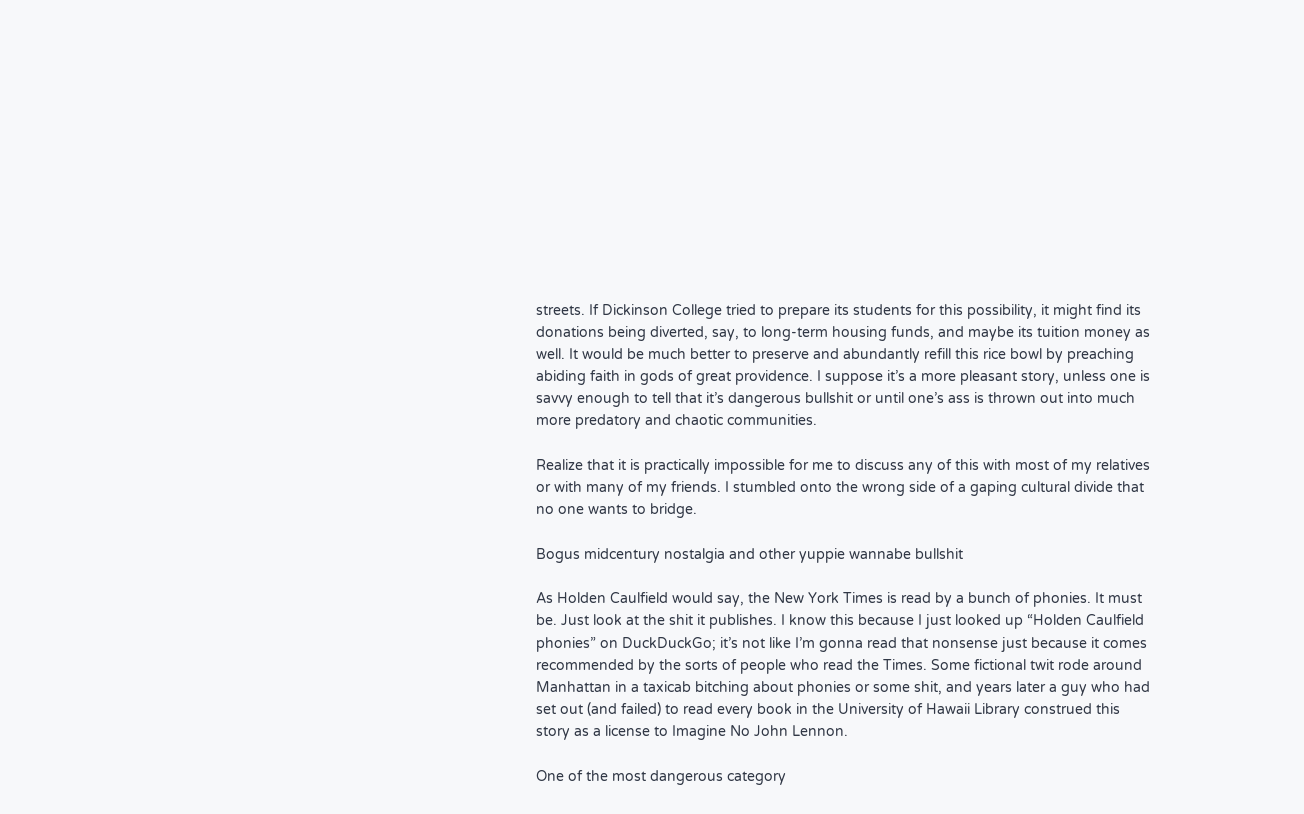streets. If Dickinson College tried to prepare its students for this possibility, it might find its donations being diverted, say, to long-term housing funds, and maybe its tuition money as well. It would be much better to preserve and abundantly refill this rice bowl by preaching abiding faith in gods of great providence. I suppose it’s a more pleasant story, unless one is savvy enough to tell that it’s dangerous bullshit or until one’s ass is thrown out into much more predatory and chaotic communities.

Realize that it is practically impossible for me to discuss any of this with most of my relatives or with many of my friends. I stumbled onto the wrong side of a gaping cultural divide that no one wants to bridge.

Bogus midcentury nostalgia and other yuppie wannabe bullshit

As Holden Caulfield would say, the New York Times is read by a bunch of phonies. It must be. Just look at the shit it publishes. I know this because I just looked up “Holden Caulfield phonies” on DuckDuckGo; it’s not like I’m gonna read that nonsense just because it comes recommended by the sorts of people who read the Times. Some fictional twit rode around Manhattan in a taxicab bitching about phonies or some shit, and years later a guy who had set out (and failed) to read every book in the University of Hawaii Library construed this story as a license to Imagine No John Lennon.

One of the most dangerous category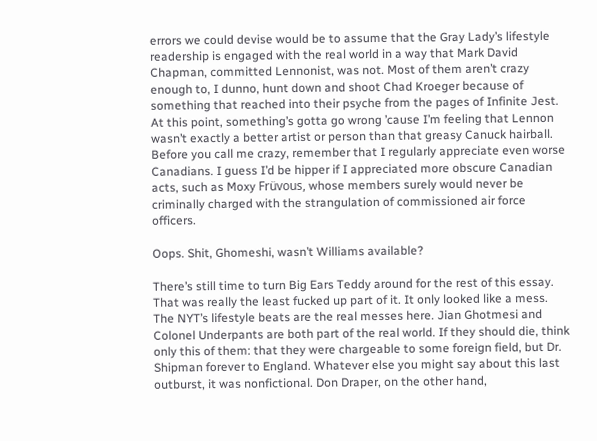errors we could devise would be to assume that the Gray Lady’s lifestyle readership is engaged with the real world in a way that Mark David Chapman, committed Lennonist, was not. Most of them aren’t crazy enough to, I dunno, hunt down and shoot Chad Kroeger because of something that reached into their psyche from the pages of Infinite Jest. At this point, something’s gotta go wrong ’cause I’m feeling that Lennon wasn’t exactly a better artist or person than that greasy Canuck hairball. Before you call me crazy, remember that I regularly appreciate even worse Canadians. I guess I’d be hipper if I appreciated more obscure Canadian acts, such as Moxy Früvous, whose members surely would never be criminally charged with the strangulation of commissioned air force officers.

Oops. Shit, Ghomeshi, wasn’t Williams available?

There’s still time to turn Big Ears Teddy around for the rest of this essay. That was really the least fucked up part of it. It only looked like a mess. The NYT’s lifestyle beats are the real messes here. Jian Ghotmesi and Colonel Underpants are both part of the real world. If they should die, think only this of them: that they were chargeable to some foreign field, but Dr. Shipman forever to England. Whatever else you might say about this last outburst, it was nonfictional. Don Draper, on the other hand,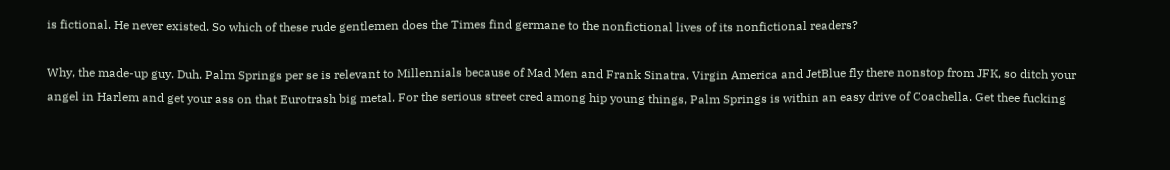is fictional. He never existed. So which of these rude gentlemen does the Times find germane to the nonfictional lives of its nonfictional readers?

Why, the made-up guy. Duh. Palm Springs per se is relevant to Millennials because of Mad Men and Frank Sinatra. Virgin America and JetBlue fly there nonstop from JFK, so ditch your angel in Harlem and get your ass on that Eurotrash big metal. For the serious street cred among hip young things, Palm Springs is within an easy drive of Coachella. Get thee fucking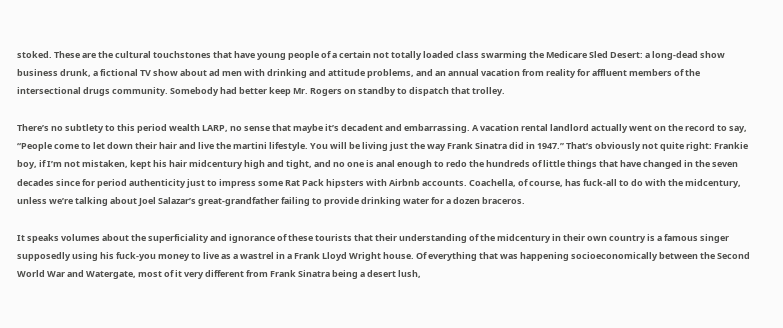stoked. These are the cultural touchstones that have young people of a certain not totally loaded class swarming the Medicare Sled Desert: a long-dead show business drunk, a fictional TV show about ad men with drinking and attitude problems, and an annual vacation from reality for affluent members of the intersectional drugs community. Somebody had better keep Mr. Rogers on standby to dispatch that trolley.

There’s no subtlety to this period wealth LARP, no sense that maybe it’s decadent and embarrassing. A vacation rental landlord actually went on the record to say, “People come to let down their hair and live the martini lifestyle. You will be living just the way Frank Sinatra did in 1947.” That’s obviously not quite right: Frankie boy, if I’m not mistaken, kept his hair midcentury high and tight, and no one is anal enough to redo the hundreds of little things that have changed in the seven decades since for period authenticity just to impress some Rat Pack hipsters with Airbnb accounts. Coachella, of course, has fuck-all to do with the midcentury, unless we’re talking about Joel Salazar’s great-grandfather failing to provide drinking water for a dozen braceros.

It speaks volumes about the superficiality and ignorance of these tourists that their understanding of the midcentury in their own country is a famous singer supposedly using his fuck-you money to live as a wastrel in a Frank Lloyd Wright house. Of everything that was happening socioeconomically between the Second World War and Watergate, most of it very different from Frank Sinatra being a desert lush,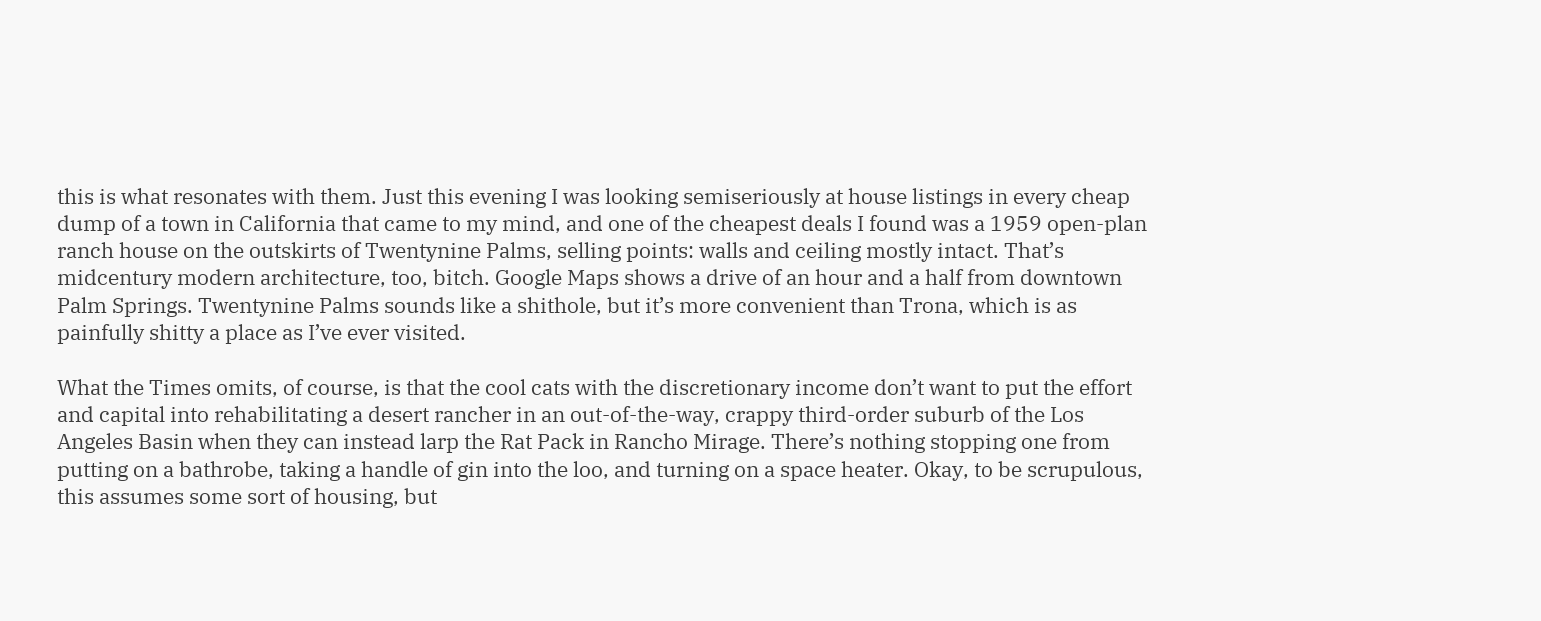this is what resonates with them. Just this evening I was looking semiseriously at house listings in every cheap dump of a town in California that came to my mind, and one of the cheapest deals I found was a 1959 open-plan ranch house on the outskirts of Twentynine Palms, selling points: walls and ceiling mostly intact. That’s midcentury modern architecture, too, bitch. Google Maps shows a drive of an hour and a half from downtown Palm Springs. Twentynine Palms sounds like a shithole, but it’s more convenient than Trona, which is as painfully shitty a place as I’ve ever visited.

What the Times omits, of course, is that the cool cats with the discretionary income don’t want to put the effort and capital into rehabilitating a desert rancher in an out-of-the-way, crappy third-order suburb of the Los Angeles Basin when they can instead larp the Rat Pack in Rancho Mirage. There’s nothing stopping one from putting on a bathrobe, taking a handle of gin into the loo, and turning on a space heater. Okay, to be scrupulous, this assumes some sort of housing, but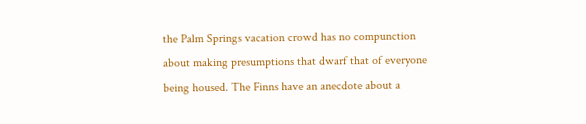the Palm Springs vacation crowd has no compunction about making presumptions that dwarf that of everyone being housed. The Finns have an anecdote about a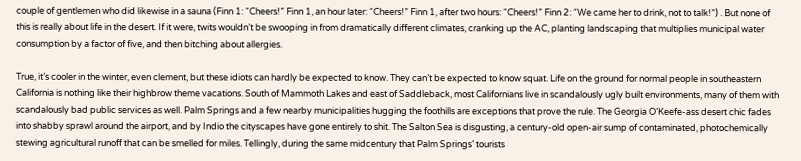couple of gentlemen who did likewise in a sauna (Finn 1: “Cheers!” Finn 1, an hour later: “Cheers!” Finn 1, after two hours: “Cheers!” Finn 2: “We came her to drink, not to talk!”) . But none of this is really about life in the desert. If it were, twits wouldn’t be swooping in from dramatically different climates, cranking up the AC, planting landscaping that multiplies municipal water consumption by a factor of five, and then bitching about allergies.

True, it’s cooler in the winter, even clement, but these idiots can hardly be expected to know. They can’t be expected to know squat. Life on the ground for normal people in southeastern California is nothing like their highbrow theme vacations. South of Mammoth Lakes and east of Saddleback, most Californians live in scandalously ugly built environments, many of them with scandalously bad public services as well. Palm Springs and a few nearby municipalities hugging the foothills are exceptions that prove the rule. The Georgia O’Keefe-ass desert chic fades into shabby sprawl around the airport, and by Indio the cityscapes have gone entirely to shit. The Salton Sea is disgusting, a century-old open-air sump of contaminated, photochemically stewing agricultural runoff that can be smelled for miles. Tellingly, during the same midcentury that Palm Springs’ tourists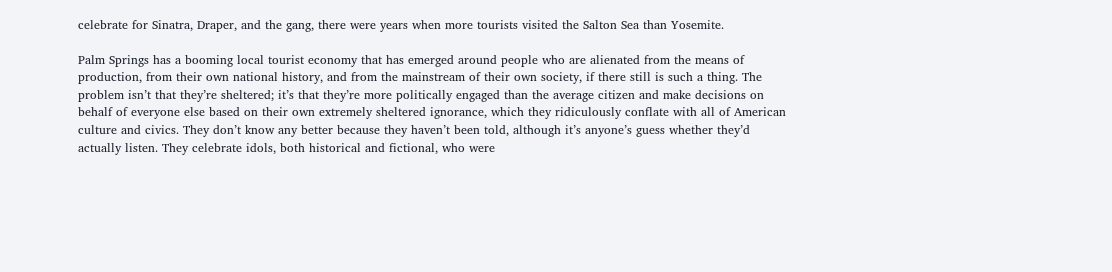celebrate for Sinatra, Draper, and the gang, there were years when more tourists visited the Salton Sea than Yosemite.

Palm Springs has a booming local tourist economy that has emerged around people who are alienated from the means of production, from their own national history, and from the mainstream of their own society, if there still is such a thing. The problem isn’t that they’re sheltered; it’s that they’re more politically engaged than the average citizen and make decisions on behalf of everyone else based on their own extremely sheltered ignorance, which they ridiculously conflate with all of American culture and civics. They don’t know any better because they haven’t been told, although it’s anyone’s guess whether they’d actually listen. They celebrate idols, both historical and fictional, who were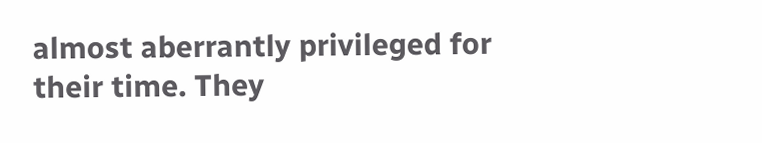almost aberrantly privileged for their time. They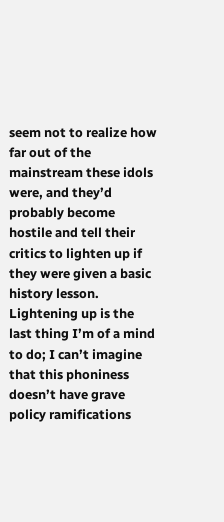seem not to realize how far out of the mainstream these idols were, and they’d probably become hostile and tell their critics to lighten up if they were given a basic history lesson. Lightening up is the last thing I’m of a mind to do; I can’t imagine that this phoniness doesn’t have grave policy ramifications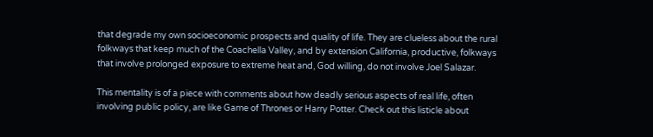that degrade my own socioeconomic prospects and quality of life. They are clueless about the rural folkways that keep much of the Coachella Valley, and by extension California, productive, folkways that involve prolonged exposure to extreme heat and, God willing, do not involve Joel Salazar.

This mentality is of a piece with comments about how deadly serious aspects of real life, often involving public policy, are like Game of Thrones or Harry Potter. Check out this listicle about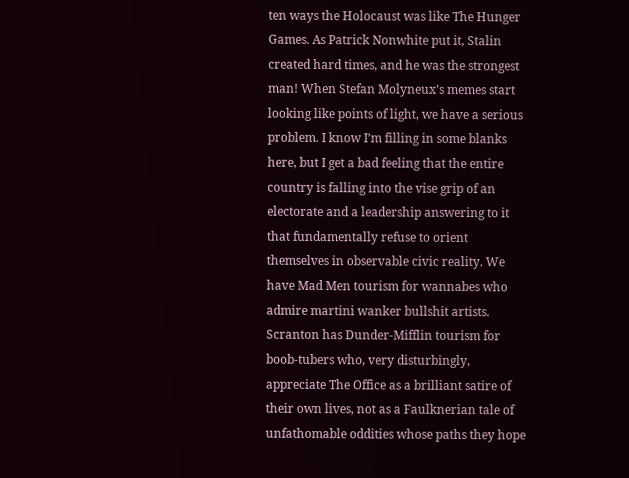ten ways the Holocaust was like The Hunger Games. As Patrick Nonwhite put it, Stalin created hard times, and he was the strongest man! When Stefan Molyneux’s memes start looking like points of light, we have a serious problem. I know I’m filling in some blanks here, but I get a bad feeling that the entire country is falling into the vise grip of an electorate and a leadership answering to it that fundamentally refuse to orient themselves in observable civic reality. We have Mad Men tourism for wannabes who admire martini wanker bullshit artists. Scranton has Dunder-Mifflin tourism for boob-tubers who, very disturbingly, appreciate The Office as a brilliant satire of their own lives, not as a Faulknerian tale of unfathomable oddities whose paths they hope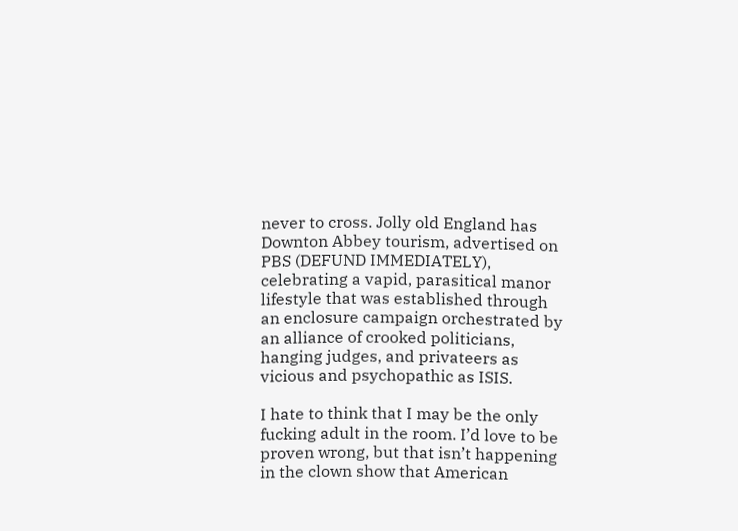never to cross. Jolly old England has Downton Abbey tourism, advertised on PBS (DEFUND IMMEDIATELY), celebrating a vapid, parasitical manor lifestyle that was established through an enclosure campaign orchestrated by an alliance of crooked politicians, hanging judges, and privateers as vicious and psychopathic as ISIS.

I hate to think that I may be the only fucking adult in the room. I’d love to be proven wrong, but that isn’t happening in the clown show that American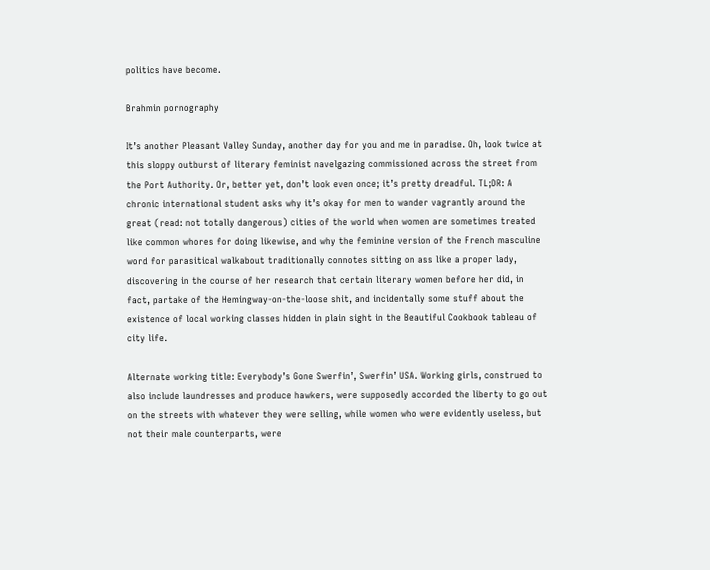politics have become.

Brahmin pornography

It’s another Pleasant Valley Sunday, another day for you and me in paradise. Oh, look twice at this sloppy outburst of literary feminist navelgazing commissioned across the street from the Port Authority. Or, better yet, don’t look even once; it’s pretty dreadful. TL;DR: A chronic international student asks why it’s okay for men to wander vagrantly around the great (read: not totally dangerous) cities of the world when women are sometimes treated like common whores for doing likewise, and why the feminine version of the French masculine word for parasitical walkabout traditionally connotes sitting on ass like a proper lady, discovering in the course of her research that certain literary women before her did, in fact, partake of the Hemingway-on-the-loose shit, and incidentally some stuff about the existence of local working classes hidden in plain sight in the Beautiful Cookbook tableau of city life.

Alternate working title: Everybody’s Gone Swerfin’, Swerfin’ USA. Working girls, construed to also include laundresses and produce hawkers, were supposedly accorded the liberty to go out on the streets with whatever they were selling, while women who were evidently useless, but not their male counterparts, were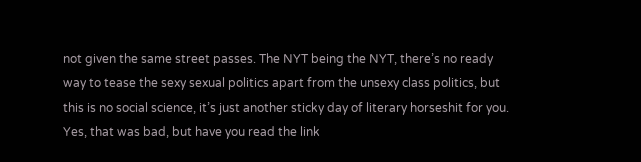not given the same street passes. The NYT being the NYT, there’s no ready way to tease the sexy sexual politics apart from the unsexy class politics, but this is no social science, it’s just another sticky day of literary horseshit for you. Yes, that was bad, but have you read the link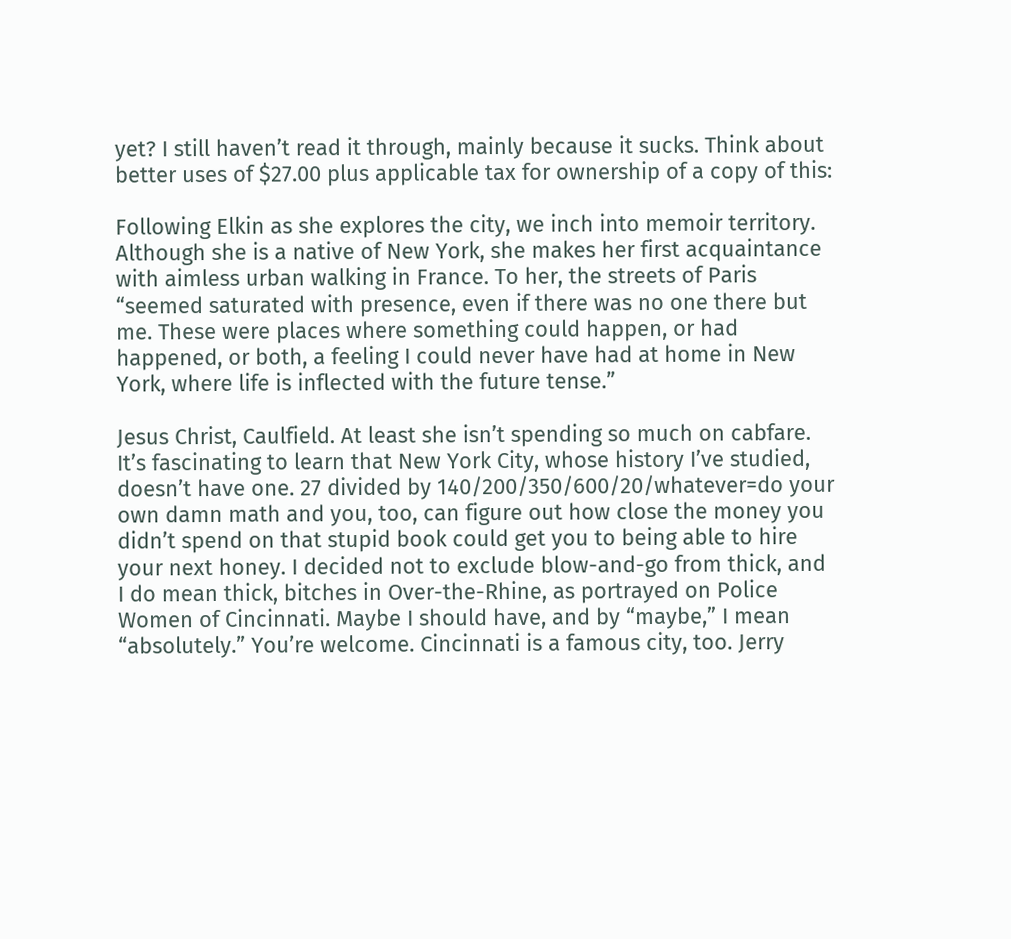yet? I still haven’t read it through, mainly because it sucks. Think about better uses of $27.00 plus applicable tax for ownership of a copy of this:

Following Elkin as she explores the city, we inch into memoir territory. Although she is a native of New York, she makes her first acquaintance with aimless urban walking in France. To her, the streets of Paris “seemed saturated with presence, even if there was no one there but me. These were places where something could happen, or had happened, or both, a feeling I could never have had at home in New York, where life is inflected with the future tense.”

Jesus Christ, Caulfield. At least she isn’t spending so much on cabfare. It’s fascinating to learn that New York City, whose history I’ve studied, doesn’t have one. 27 divided by 140/200/350/600/20/whatever=do your own damn math and you, too, can figure out how close the money you didn’t spend on that stupid book could get you to being able to hire your next honey. I decided not to exclude blow-and-go from thick, and I do mean thick, bitches in Over-the-Rhine, as portrayed on Police Women of Cincinnati. Maybe I should have, and by “maybe,” I mean “absolutely.” You’re welcome. Cincinnati is a famous city, too. Jerry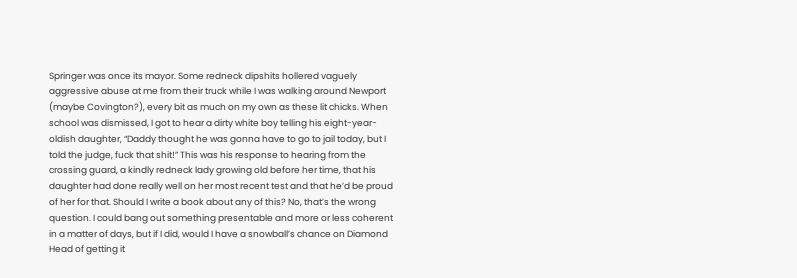Springer was once its mayor. Some redneck dipshits hollered vaguely aggressive abuse at me from their truck while I was walking around Newport (maybe Covington?), every bit as much on my own as these lit chicks. When school was dismissed, I got to hear a dirty white boy telling his eight-year-oldish daughter, “Daddy thought he was gonna have to go to jail today, but I told the judge, fuck that shit!” This was his response to hearing from the crossing guard, a kindly redneck lady growing old before her time, that his daughter had done really well on her most recent test and that he’d be proud of her for that. Should I write a book about any of this? No, that’s the wrong question. I could bang out something presentable and more or less coherent in a matter of days, but if I did, would I have a snowball’s chance on Diamond Head of getting it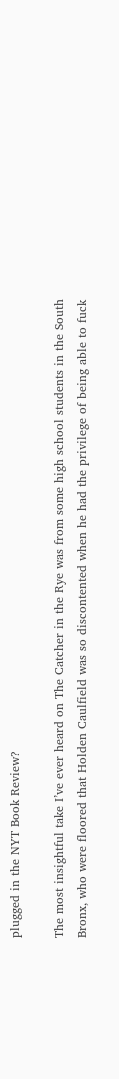plugged in the NYT Book Review?

The most insightful take I’ve ever heard on The Catcher in the Rye was from some high school students in the South Bronx, who were floored that Holden Caulfield was so discontented when he had the privilege of being able to fuck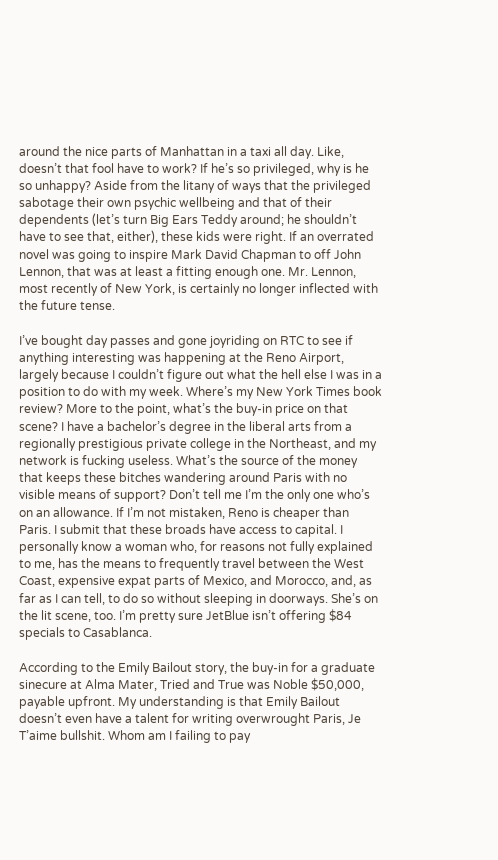around the nice parts of Manhattan in a taxi all day. Like, doesn’t that fool have to work? If he’s so privileged, why is he so unhappy? Aside from the litany of ways that the privileged sabotage their own psychic wellbeing and that of their dependents (let’s turn Big Ears Teddy around; he shouldn’t have to see that, either), these kids were right. If an overrated novel was going to inspire Mark David Chapman to off John Lennon, that was at least a fitting enough one. Mr. Lennon, most recently of New York, is certainly no longer inflected with the future tense.

I’ve bought day passes and gone joyriding on RTC to see if anything interesting was happening at the Reno Airport, largely because I couldn’t figure out what the hell else I was in a position to do with my week. Where’s my New York Times book review? More to the point, what’s the buy-in price on that scene? I have a bachelor’s degree in the liberal arts from a regionally prestigious private college in the Northeast, and my network is fucking useless. What’s the source of the money that keeps these bitches wandering around Paris with no visible means of support? Don’t tell me I’m the only one who’s on an allowance. If I’m not mistaken, Reno is cheaper than Paris. I submit that these broads have access to capital. I personally know a woman who, for reasons not fully explained to me, has the means to frequently travel between the West Coast, expensive expat parts of Mexico, and Morocco, and, as far as I can tell, to do so without sleeping in doorways. She’s on the lit scene, too. I’m pretty sure JetBlue isn’t offering $84 specials to Casablanca.

According to the Emily Bailout story, the buy-in for a graduate sinecure at Alma Mater, Tried and True was Noble $50,000, payable upfront. My understanding is that Emily Bailout doesn’t even have a talent for writing overwrought Paris, Je T’aime bullshit. Whom am I failing to pay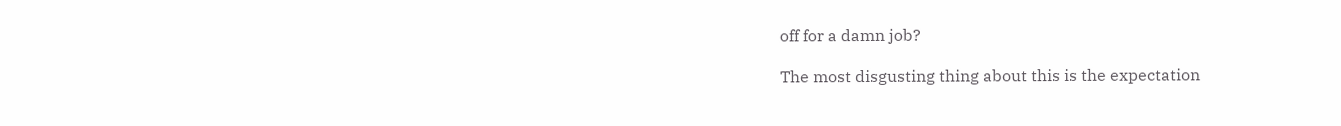off for a damn job?

The most disgusting thing about this is the expectation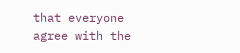that everyone agree with the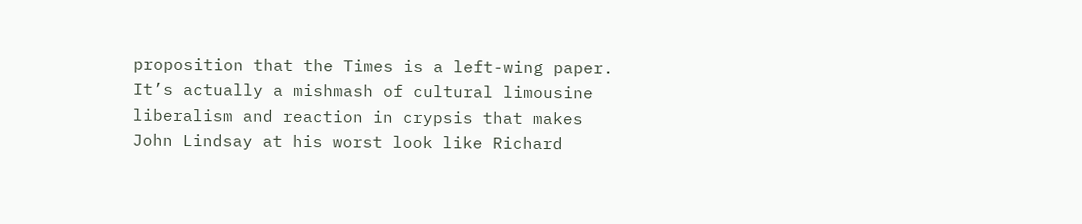proposition that the Times is a left-wing paper. It’s actually a mishmash of cultural limousine liberalism and reaction in crypsis that makes John Lindsay at his worst look like Richard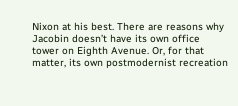Nixon at his best. There are reasons why Jacobin doesn’t have its own office tower on Eighth Avenue. Or, for that matter, its own postmodernist recreation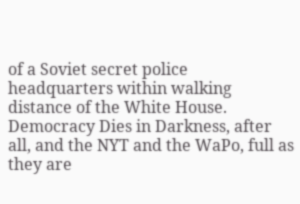of a Soviet secret police headquarters within walking distance of the White House. Democracy Dies in Darkness, after all, and the NYT and the WaPo, full as they are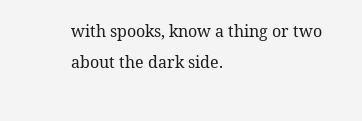with spooks, know a thing or two about the dark side.